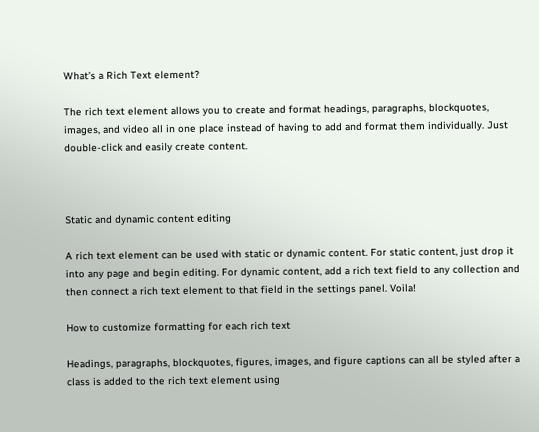What’s a Rich Text element?

The rich text element allows you to create and format headings, paragraphs, blockquotes, images, and video all in one place instead of having to add and format them individually. Just double-click and easily create content.



Static and dynamic content editing

A rich text element can be used with static or dynamic content. For static content, just drop it into any page and begin editing. For dynamic content, add a rich text field to any collection and then connect a rich text element to that field in the settings panel. Voila!

How to customize formatting for each rich text

Headings, paragraphs, blockquotes, figures, images, and figure captions can all be styled after a class is added to the rich text element using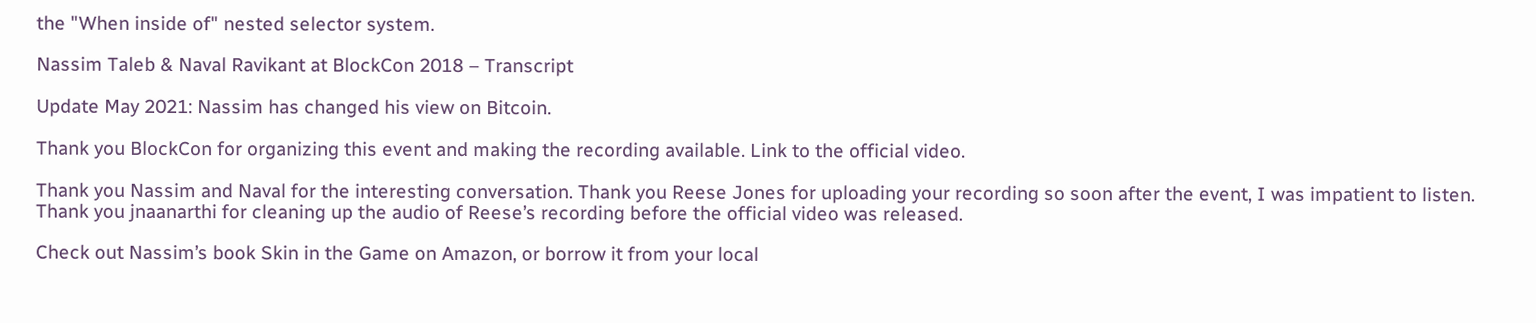the "When inside of" nested selector system.

Nassim Taleb & Naval Ravikant at BlockCon 2018 – Transcript

Update May 2021: Nassim has changed his view on Bitcoin.

Thank you BlockCon for organizing this event and making the recording available. Link to the official video.

Thank you Nassim and Naval for the interesting conversation. Thank you Reese Jones for uploading your recording so soon after the event, I was impatient to listen. Thank you jnaanarthi for cleaning up the audio of Reese’s recording before the official video was released.

Check out Nassim’s book Skin in the Game on Amazon, or borrow it from your local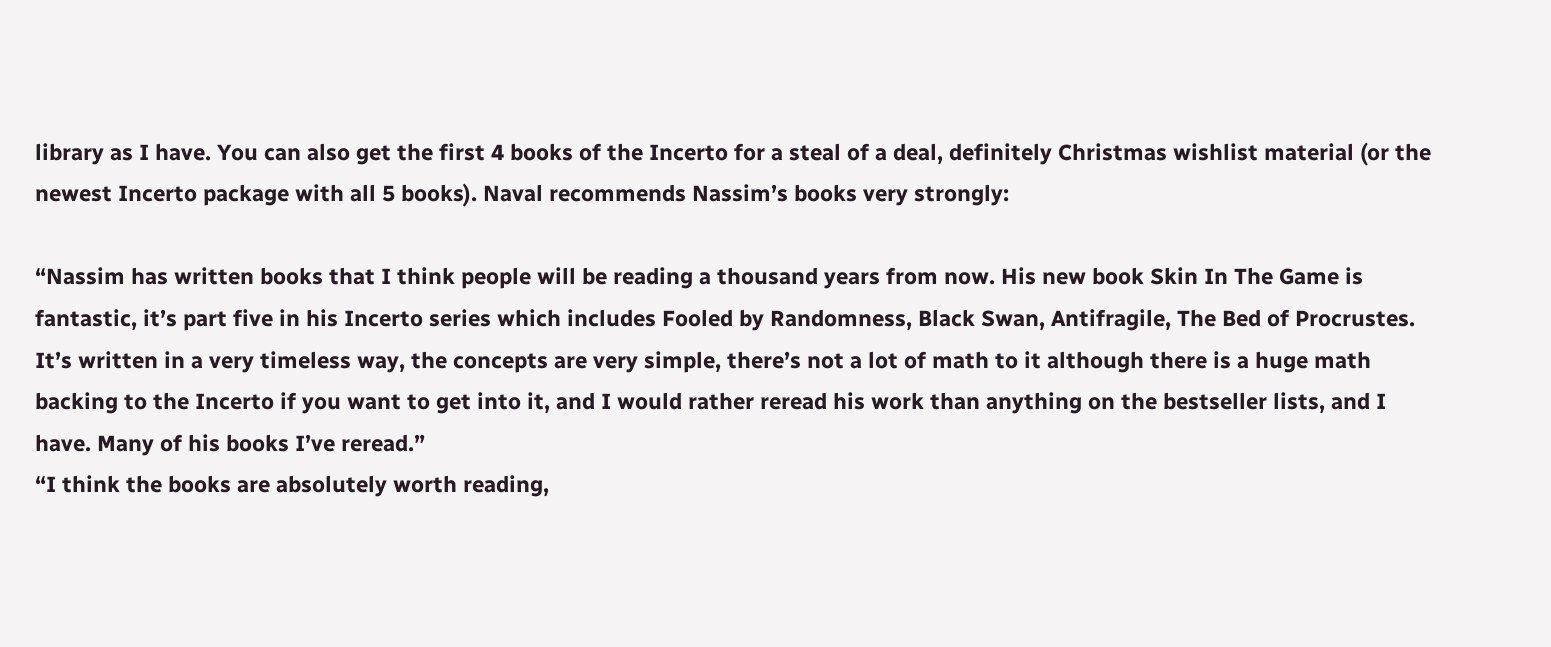library as I have. You can also get the first 4 books of the Incerto for a steal of a deal, definitely Christmas wishlist material (or the newest Incerto package with all 5 books). Naval recommends Nassim’s books very strongly:

“Nassim has written books that I think people will be reading a thousand years from now. His new book Skin In The Game is fantastic, it’s part five in his Incerto series which includes Fooled by Randomness, Black Swan, Antifragile, The Bed of Procrustes. It’s written in a very timeless way, the concepts are very simple, there’s not a lot of math to it although there is a huge math backing to the Incerto if you want to get into it, and I would rather reread his work than anything on the bestseller lists, and I have. Many of his books I’ve reread.”
“I think the books are absolutely worth reading,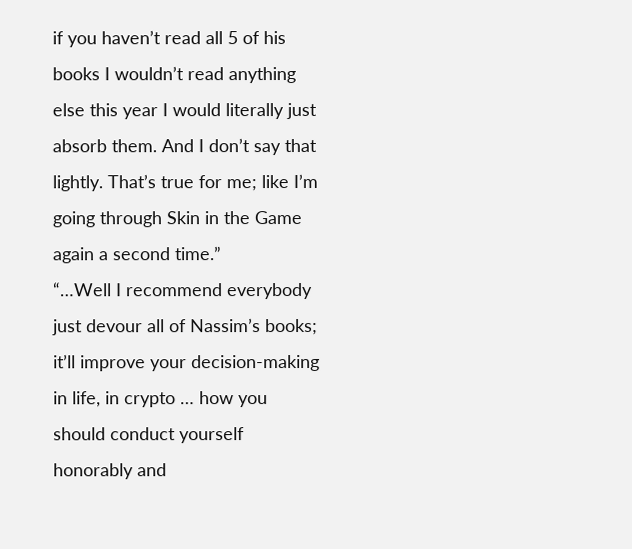if you haven’t read all 5 of his books I wouldn’t read anything else this year I would literally just absorb them. And I don’t say that lightly. That’s true for me; like I’m going through Skin in the Game again a second time.”
“…Well I recommend everybody just devour all of Nassim’s books; it’ll improve your decision-making in life, in crypto … how you should conduct yourself honorably and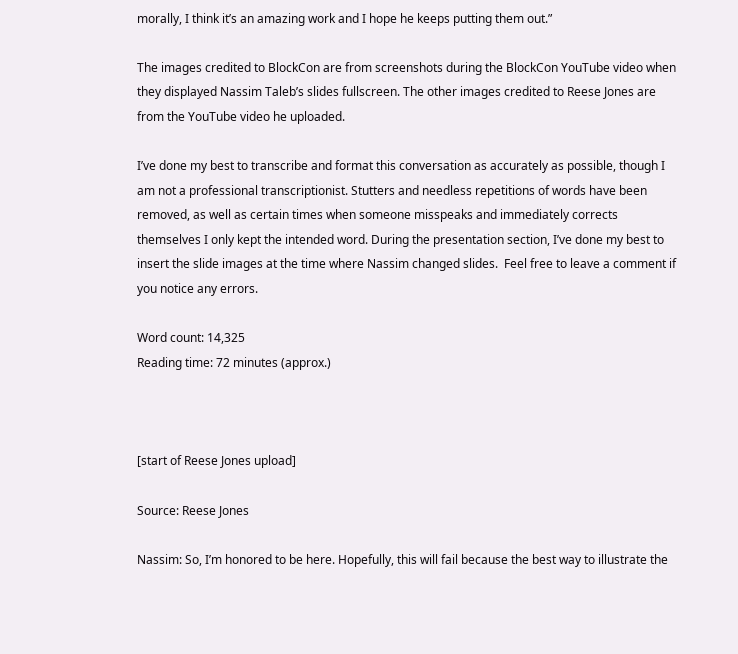morally, I think it’s an amazing work and I hope he keeps putting them out.”

The images credited to BlockCon are from screenshots during the BlockCon YouTube video when they displayed Nassim Taleb’s slides fullscreen. The other images credited to Reese Jones are from the YouTube video he uploaded.

I’ve done my best to transcribe and format this conversation as accurately as possible, though I am not a professional transcriptionist. Stutters and needless repetitions of words have been removed, as well as certain times when someone misspeaks and immediately corrects themselves I only kept the intended word. During the presentation section, I’ve done my best to insert the slide images at the time where Nassim changed slides.  Feel free to leave a comment if you notice any errors.

Word count: 14,325
Reading time: 72 minutes (approx.)



[start of Reese Jones upload]

Source: Reese Jones

Nassim: So, I’m honored to be here. Hopefully, this will fail because the best way to illustrate the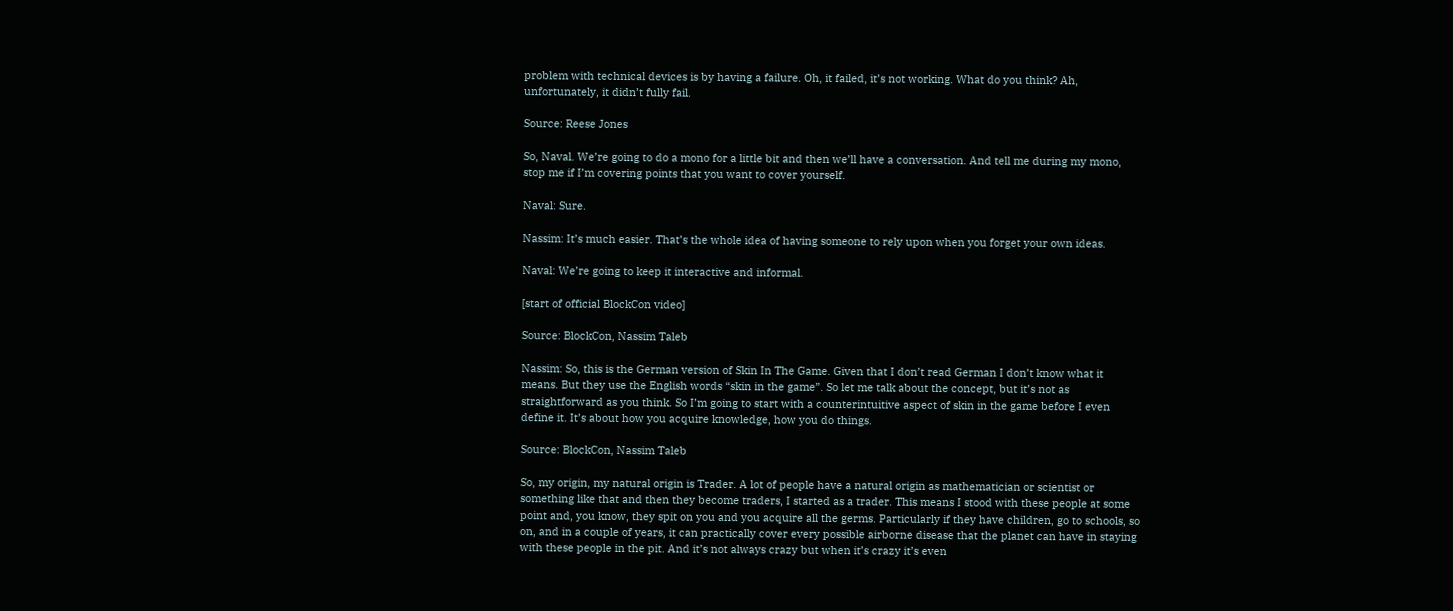problem with technical devices is by having a failure. Oh, it failed, it’s not working. What do you think? Ah, unfortunately, it didn’t fully fail.

Source: Reese Jones

So, Naval. We’re going to do a mono for a little bit and then we’ll have a conversation. And tell me during my mono, stop me if I’m covering points that you want to cover yourself.

Naval: Sure.

Nassim: It’s much easier. That’s the whole idea of having someone to rely upon when you forget your own ideas.

Naval: We’re going to keep it interactive and informal.

[start of official BlockCon video]

Source: BlockCon, Nassim Taleb

Nassim: So, this is the German version of Skin In The Game. Given that I don’t read German I don’t know what it means. But they use the English words “skin in the game”. So let me talk about the concept, but it’s not as straightforward as you think. So I’m going to start with a counterintuitive aspect of skin in the game before I even define it. It’s about how you acquire knowledge, how you do things.

Source: BlockCon, Nassim Taleb

So, my origin, my natural origin is Trader. A lot of people have a natural origin as mathematician or scientist or something like that and then they become traders, I started as a trader. This means I stood with these people at some point and, you know, they spit on you and you acquire all the germs. Particularly if they have children, go to schools, so on, and in a couple of years, it can practically cover every possible airborne disease that the planet can have in staying with these people in the pit. And it’s not always crazy but when it’s crazy it’s even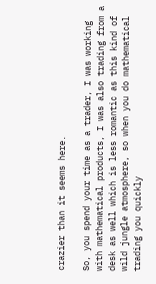crazier than it seems here.

So, you spend your time as a trader, I was working with mathematical products, I was also trading from a desk as well which is less romantic as this kind of wild jungle atmosphere, so when you do mathematical trading you quickly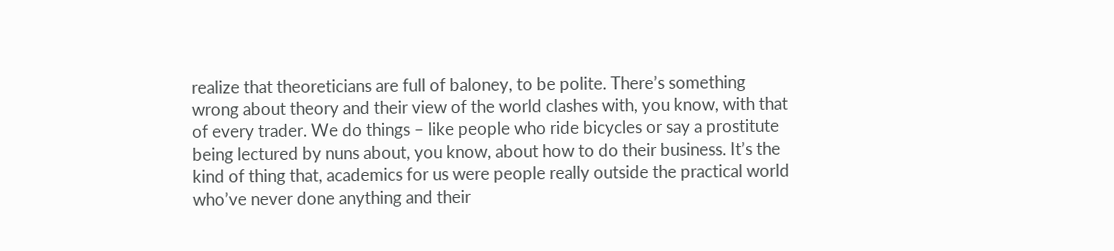realize that theoreticians are full of baloney, to be polite. There’s something wrong about theory and their view of the world clashes with, you know, with that of every trader. We do things – like people who ride bicycles or say a prostitute being lectured by nuns about, you know, about how to do their business. It’s the kind of thing that, academics for us were people really outside the practical world who’ve never done anything and their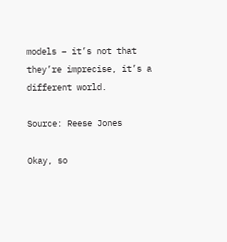models – it’s not that they’re imprecise, it’s a different world.

Source: Reese Jones

Okay, so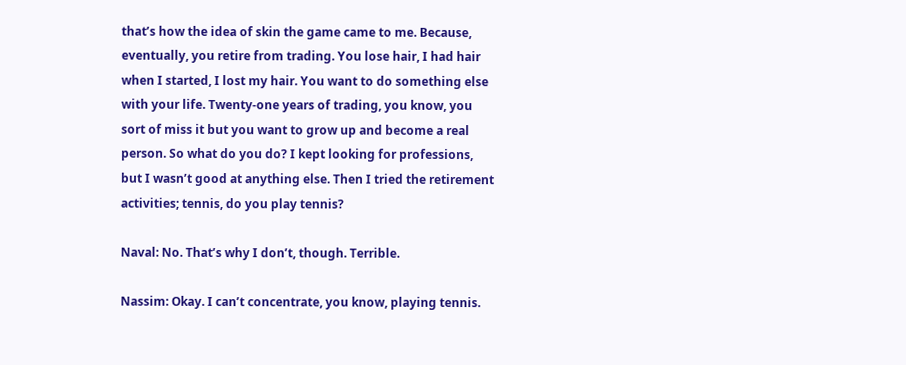that’s how the idea of skin the game came to me. Because, eventually, you retire from trading. You lose hair, I had hair when I started, I lost my hair. You want to do something else with your life. Twenty-one years of trading, you know, you sort of miss it but you want to grow up and become a real person. So what do you do? I kept looking for professions, but I wasn’t good at anything else. Then I tried the retirement activities; tennis, do you play tennis?

Naval: No. That’s why I don’t, though. Terrible.

Nassim: Okay. I can’t concentrate, you know, playing tennis.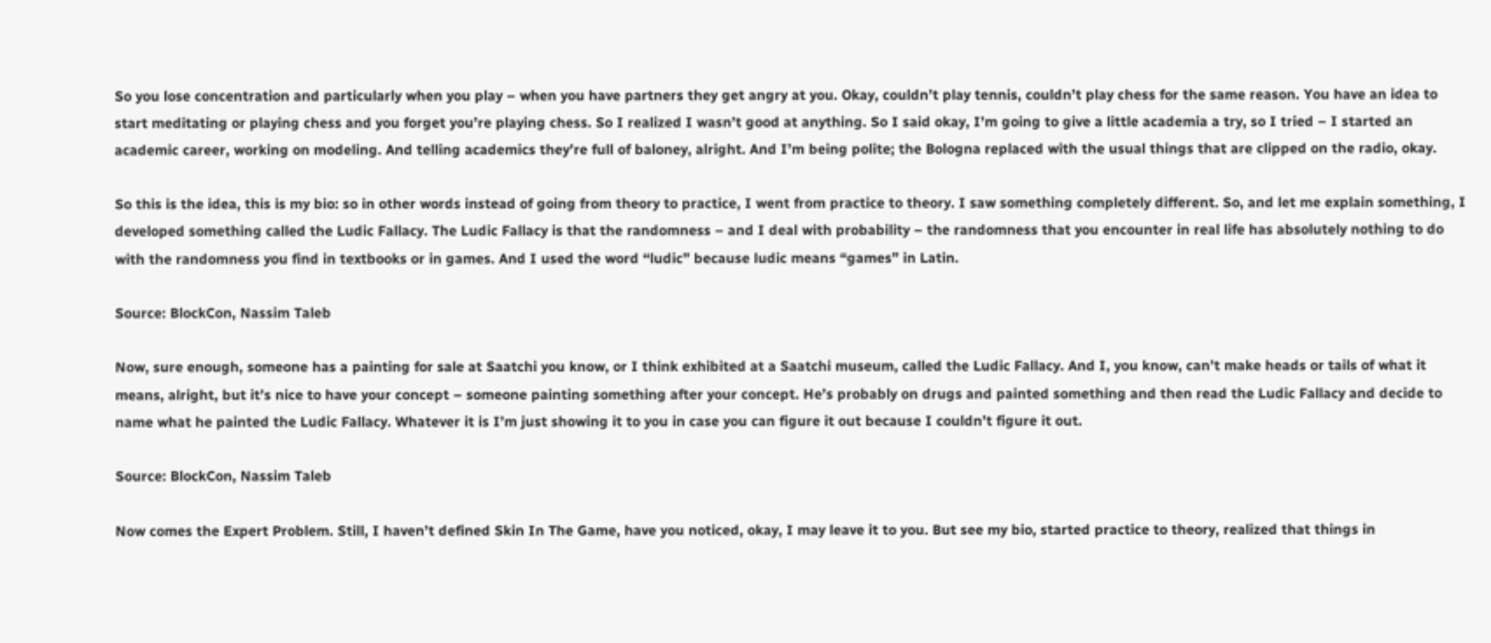So you lose concentration and particularly when you play – when you have partners they get angry at you. Okay, couldn’t play tennis, couldn’t play chess for the same reason. You have an idea to start meditating or playing chess and you forget you’re playing chess. So I realized I wasn’t good at anything. So I said okay, I’m going to give a little academia a try, so I tried – I started an academic career, working on modeling. And telling academics they’re full of baloney, alright. And I’m being polite; the Bologna replaced with the usual things that are clipped on the radio, okay.

So this is the idea, this is my bio: so in other words instead of going from theory to practice, I went from practice to theory. I saw something completely different. So, and let me explain something, I developed something called the Ludic Fallacy. The Ludic Fallacy is that the randomness – and I deal with probability – the randomness that you encounter in real life has absolutely nothing to do with the randomness you find in textbooks or in games. And I used the word “ludic” because ludic means “games” in Latin.

Source: BlockCon, Nassim Taleb

Now, sure enough, someone has a painting for sale at Saatchi you know, or I think exhibited at a Saatchi museum, called the Ludic Fallacy. And I, you know, can’t make heads or tails of what it means, alright, but it’s nice to have your concept – someone painting something after your concept. He’s probably on drugs and painted something and then read the Ludic Fallacy and decide to name what he painted the Ludic Fallacy. Whatever it is I’m just showing it to you in case you can figure it out because I couldn’t figure it out.

Source: BlockCon, Nassim Taleb

Now comes the Expert Problem. Still, I haven’t defined Skin In The Game, have you noticed, okay, I may leave it to you. But see my bio, started practice to theory, realized that things in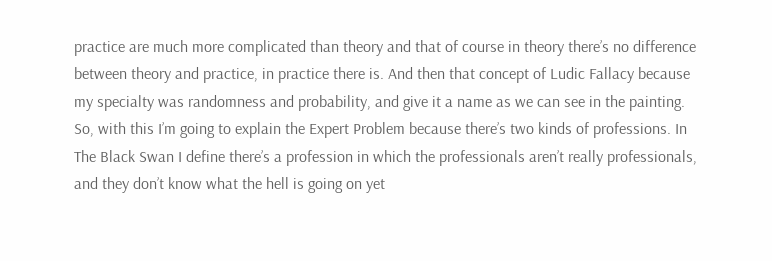practice are much more complicated than theory and that of course in theory there’s no difference between theory and practice, in practice there is. And then that concept of Ludic Fallacy because my specialty was randomness and probability, and give it a name as we can see in the painting. So, with this I’m going to explain the Expert Problem because there’s two kinds of professions. In The Black Swan I define there’s a profession in which the professionals aren’t really professionals, and they don’t know what the hell is going on yet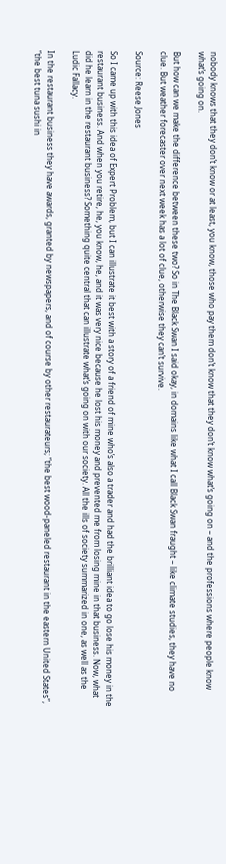nobody knows that they don’t know or at least, you know, those who pay them don’t know that they don’t know what’s going on – and the professions where people know what’s going on.

But how can we make the difference between these two? So in The Black Swan I said okay, in domains like what I call Black Swan fraught – like climate studies, they have no clue. But weather forecaster over next week has a lot of clue, otherwise they can’t survive.

Source: Reese Jones

So I came up with this idea of Expert Problem, but I can illustrate it best with a story of a friend of mine who’s also a trader and had the brilliant idea to go lose his money in the restaurant business. And when you retire, he, you know, he, and it was very nice because he lost his money and prevented me from losing mine in that business. Now, what did he learn in the restaurant business? Something quite central that can illustrate what’s going on with our society. All the ills of society summarized in one, as well as the Ludic Fallacy.

In the restaurant business they have awards, granted by newspapers, and of course by other restaurateurs; “the best wood-paneled restaurant in the eastern United States”, “the best tuna sushi in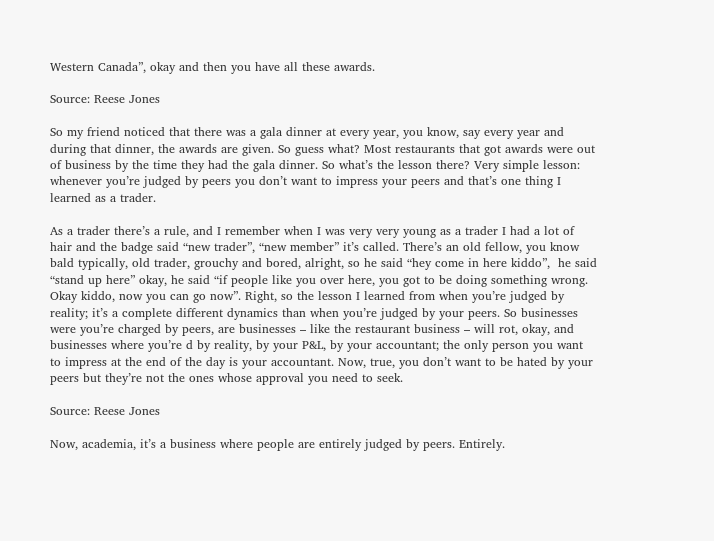Western Canada”, okay and then you have all these awards.

Source: Reese Jones

So my friend noticed that there was a gala dinner at every year, you know, say every year and during that dinner, the awards are given. So guess what? Most restaurants that got awards were out of business by the time they had the gala dinner. So what’s the lesson there? Very simple lesson: whenever you’re judged by peers you don’t want to impress your peers and that’s one thing I learned as a trader.

As a trader there’s a rule, and I remember when I was very very young as a trader I had a lot of hair and the badge said “new trader”, “new member” it’s called. There’s an old fellow, you know bald typically, old trader, grouchy and bored, alright, so he said “hey come in here kiddo”,  he said “stand up here” okay, he said “if people like you over here, you got to be doing something wrong. Okay kiddo, now you can go now”. Right, so the lesson I learned from when you’re judged by reality; it’s a complete different dynamics than when you’re judged by your peers. So businesses were you’re charged by peers, are businesses – like the restaurant business – will rot, okay, and businesses where you’re d by reality, by your P&L, by your accountant; the only person you want to impress at the end of the day is your accountant. Now, true, you don’t want to be hated by your peers but they’re not the ones whose approval you need to seek.

Source: Reese Jones

Now, academia, it’s a business where people are entirely judged by peers. Entirely.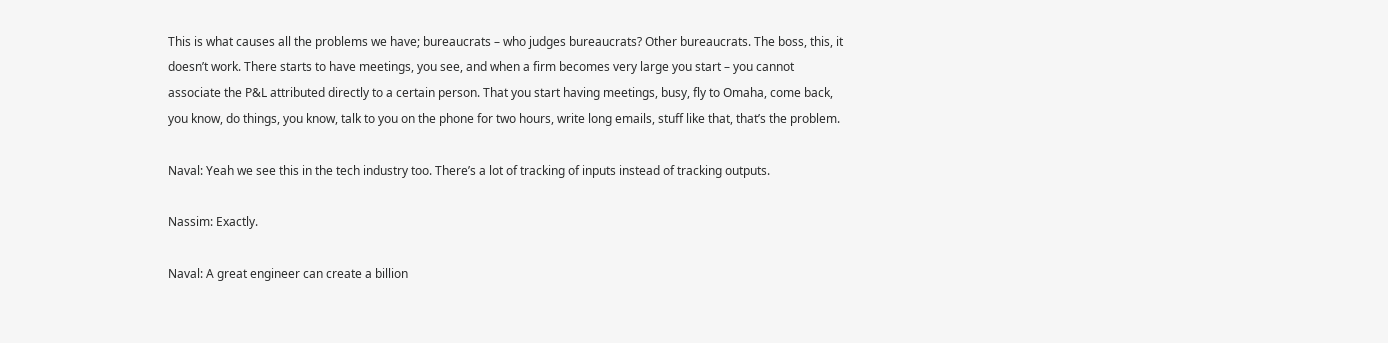This is what causes all the problems we have; bureaucrats – who judges bureaucrats? Other bureaucrats. The boss, this, it doesn’t work. There starts to have meetings, you see, and when a firm becomes very large you start – you cannot associate the P&L attributed directly to a certain person. That you start having meetings, busy, fly to Omaha, come back, you know, do things, you know, talk to you on the phone for two hours, write long emails, stuff like that, that’s the problem.

Naval: Yeah we see this in the tech industry too. There’s a lot of tracking of inputs instead of tracking outputs.

Nassim: Exactly.

Naval: A great engineer can create a billion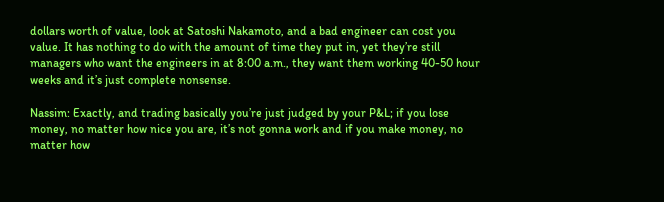dollars worth of value, look at Satoshi Nakamoto, and a bad engineer can cost you value. It has nothing to do with the amount of time they put in, yet they’re still managers who want the engineers in at 8:00 a.m., they want them working 40-50 hour weeks and it’s just complete nonsense.

Nassim: Exactly, and trading basically you’re just judged by your P&L; if you lose money, no matter how nice you are, it’s not gonna work and if you make money, no matter how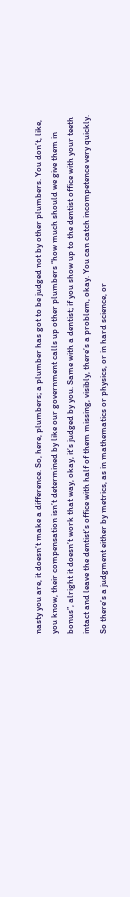nasty you are, it doesn’t make a difference. So, here, plumbers; a plumber has got to be judged not by other plumbers. You don’t, like, you know, their compensation isn’t determined by like our government calls up other plumbers “how much should we give them in bonus”, alright it doesn’t work that way, okay, it’s judged by you. Same with a dentist; if you show up to the dentist office with your teeth intact and leave the dentist’s office with half of them missing, visibly, there’s a problem, okay. You can catch incompetence very quickly. So there’s a judgment either by metrics, as in mathematics or physics, or in hard science, or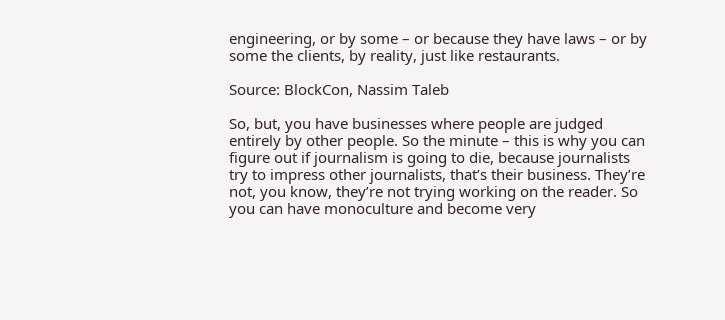engineering, or by some – or because they have laws – or by some the clients, by reality, just like restaurants.

Source: BlockCon, Nassim Taleb

So, but, you have businesses where people are judged entirely by other people. So the minute – this is why you can figure out if journalism is going to die, because journalists try to impress other journalists, that’s their business. They’re not, you know, they’re not trying working on the reader. So you can have monoculture and become very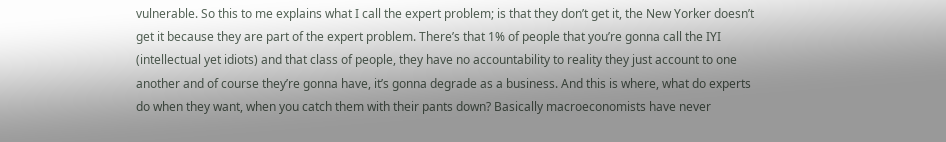vulnerable. So this to me explains what I call the expert problem; is that they don’t get it, the New Yorker doesn’t get it because they are part of the expert problem. There’s that 1% of people that you’re gonna call the IYI (intellectual yet idiots) and that class of people, they have no accountability to reality they just account to one another and of course they’re gonna have, it’s gonna degrade as a business. And this is where, what do experts do when they want, when you catch them with their pants down? Basically macroeconomists have never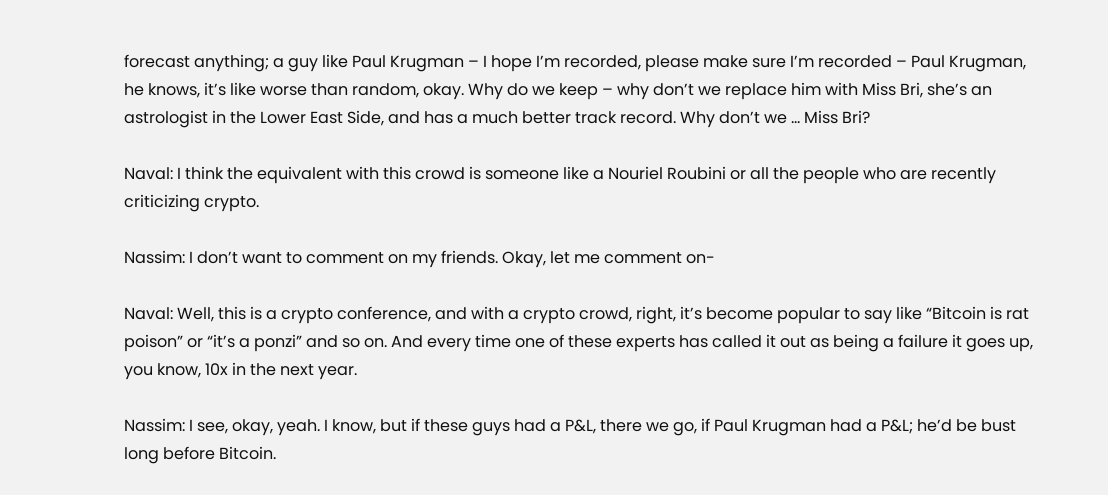forecast anything; a guy like Paul Krugman – I hope I’m recorded, please make sure I’m recorded – Paul Krugman, he knows, it’s like worse than random, okay. Why do we keep – why don’t we replace him with Miss Bri, she’s an astrologist in the Lower East Side, and has a much better track record. Why don’t we … Miss Bri?

Naval: I think the equivalent with this crowd is someone like a Nouriel Roubini or all the people who are recently criticizing crypto.

Nassim: I don’t want to comment on my friends. Okay, let me comment on-

Naval: Well, this is a crypto conference, and with a crypto crowd, right, it’s become popular to say like “Bitcoin is rat poison” or “it’s a ponzi” and so on. And every time one of these experts has called it out as being a failure it goes up, you know, 10x in the next year.

Nassim: I see, okay, yeah. I know, but if these guys had a P&L, there we go, if Paul Krugman had a P&L; he’d be bust long before Bitcoin.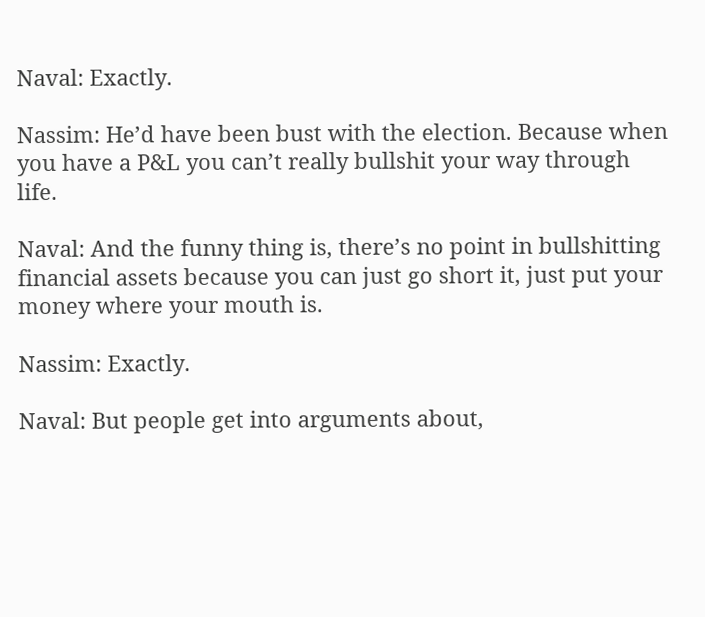Naval: Exactly.

Nassim: He’d have been bust with the election. Because when you have a P&L you can’t really bullshit your way through life.

Naval: And the funny thing is, there’s no point in bullshitting financial assets because you can just go short it, just put your money where your mouth is.

Nassim: Exactly.

Naval: But people get into arguments about,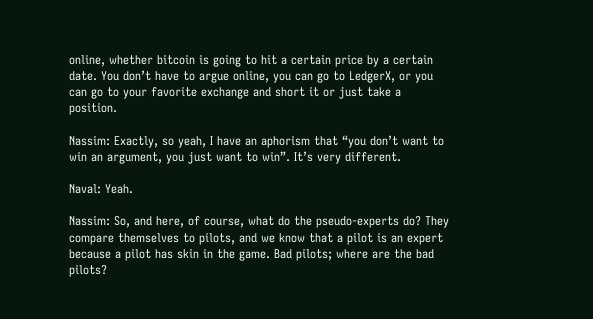online, whether bitcoin is going to hit a certain price by a certain date. You don’t have to argue online, you can go to LedgerX, or you can go to your favorite exchange and short it or just take a position.

Nassim: Exactly, so yeah, I have an aphorism that “you don’t want to win an argument, you just want to win”. It’s very different.

Naval: Yeah.

Nassim: So, and here, of course, what do the pseudo-experts do? They compare themselves to pilots, and we know that a pilot is an expert because a pilot has skin in the game. Bad pilots; where are the bad pilots?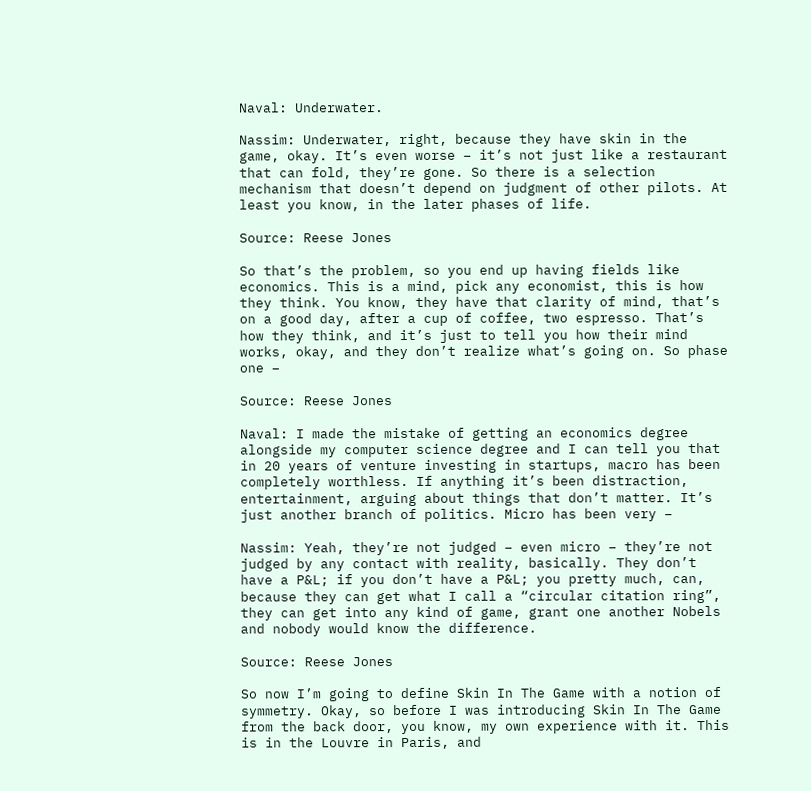Naval: Underwater.

Nassim: Underwater, right, because they have skin in the game, okay. It’s even worse – it’s not just like a restaurant that can fold, they’re gone. So there is a selection mechanism that doesn’t depend on judgment of other pilots. At least you know, in the later phases of life.

Source: Reese Jones

So that’s the problem, so you end up having fields like economics. This is a mind, pick any economist, this is how they think. You know, they have that clarity of mind, that’s on a good day, after a cup of coffee, two espresso. That’s how they think, and it’s just to tell you how their mind works, okay, and they don’t realize what’s going on. So phase one –

Source: Reese Jones

Naval: I made the mistake of getting an economics degree alongside my computer science degree and I can tell you that in 20 years of venture investing in startups, macro has been completely worthless. If anything it’s been distraction, entertainment, arguing about things that don’t matter. It’s just another branch of politics. Micro has been very –

Nassim: Yeah, they’re not judged – even micro – they’re not judged by any contact with reality, basically. They don’t have a P&L; if you don’t have a P&L; you pretty much, can, because they can get what I call a “circular citation ring”, they can get into any kind of game, grant one another Nobels and nobody would know the difference.

Source: Reese Jones

So now I’m going to define Skin In The Game with a notion of symmetry. Okay, so before I was introducing Skin In The Game from the back door, you know, my own experience with it. This is in the Louvre in Paris, and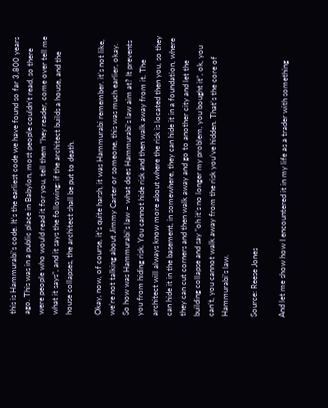this is Hammurabi’s code. It’s the earliest code we have found so far 3,800 years ago. This was in a public place in Babylon, most people couldn’t read, so there were people who would read it for you, tell them “hey reader, come over tell me what it says”, and it says the following: if the architect builds a house, and the house collapses, the architect shall be put to death.

Okay, now, of course, it’s quite harsh, it was Hammurabi remember. it’s not like, we’re not talking about Jimmy Carter or someone, this was much earlier, okay. So how was Hammurabi’s law – what does Hammurabi’s law aim at? It prevents you from hiding risk. You cannot hide risk and then walk away from it. The architect will always know more about where the risk is located then you, so they can hide it in the basement, in somewhere, they can hide it in a foundation, where they can cut corners and then walk away and go to another city and let the building collapse and say “oh it’s no longer my problem, you bought it”, ok, you can’t, you cannot walk away from the risk you’ve hidden. That’s the core of Hammurabi’s law.

Source: Reese Jones

And let me show how I encountered it in my life as a trader with something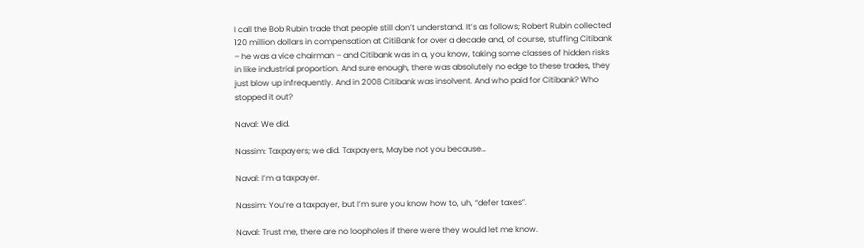I call the Bob Rubin trade that people still don’t understand. It’s as follows; Robert Rubin collected 120 million dollars in compensation at CitiBank for over a decade and, of course, stuffing Citibank – he was a vice chairman – and Citibank was in a, you know, taking some classes of hidden risks in like industrial proportion. And sure enough, there was absolutely no edge to these trades, they just blow up infrequently. And in 2008 Citibank was insolvent. And who paid for Citibank? Who stopped it out?

Naval: We did.

Nassim: Taxpayers; we did. Taxpayers, Maybe not you because…

Naval: I’m a taxpayer.

Nassim: You’re a taxpayer, but I’m sure you know how to, uh, “defer taxes”.

Naval: Trust me, there are no loopholes if there were they would let me know.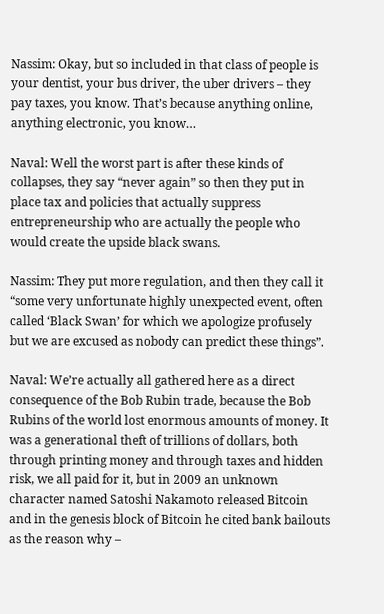Nassim: Okay, but so included in that class of people is your dentist, your bus driver, the uber drivers – they pay taxes, you know. That’s because anything online, anything electronic, you know…

Naval: Well the worst part is after these kinds of collapses, they say “never again” so then they put in place tax and policies that actually suppress entrepreneurship who are actually the people who would create the upside black swans.

Nassim: They put more regulation, and then they call it “some very unfortunate highly unexpected event, often called ‘Black Swan’ for which we apologize profusely but we are excused as nobody can predict these things”.

Naval: We’re actually all gathered here as a direct consequence of the Bob Rubin trade, because the Bob Rubins of the world lost enormous amounts of money. It was a generational theft of trillions of dollars, both through printing money and through taxes and hidden risk, we all paid for it, but in 2009 an unknown character named Satoshi Nakamoto released Bitcoin and in the genesis block of Bitcoin he cited bank bailouts as the reason why –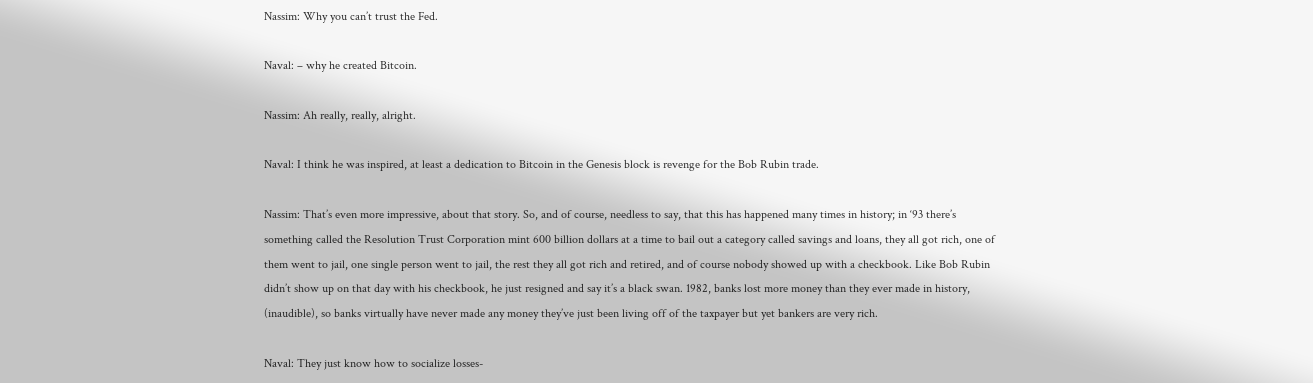Nassim: Why you can’t trust the Fed.

Naval: – why he created Bitcoin.

Nassim: Ah really, really, alright.

Naval: I think he was inspired, at least a dedication to Bitcoin in the Genesis block is revenge for the Bob Rubin trade.

Nassim: That’s even more impressive, about that story. So, and of course, needless to say, that this has happened many times in history; in ‘93 there’s something called the Resolution Trust Corporation mint 600 billion dollars at a time to bail out a category called savings and loans, they all got rich, one of them went to jail, one single person went to jail, the rest they all got rich and retired, and of course nobody showed up with a checkbook. Like Bob Rubin didn’t show up on that day with his checkbook, he just resigned and say it’s a black swan. 1982, banks lost more money than they ever made in history, (inaudible), so banks virtually have never made any money they’ve just been living off of the taxpayer but yet bankers are very rich.

Naval: They just know how to socialize losses-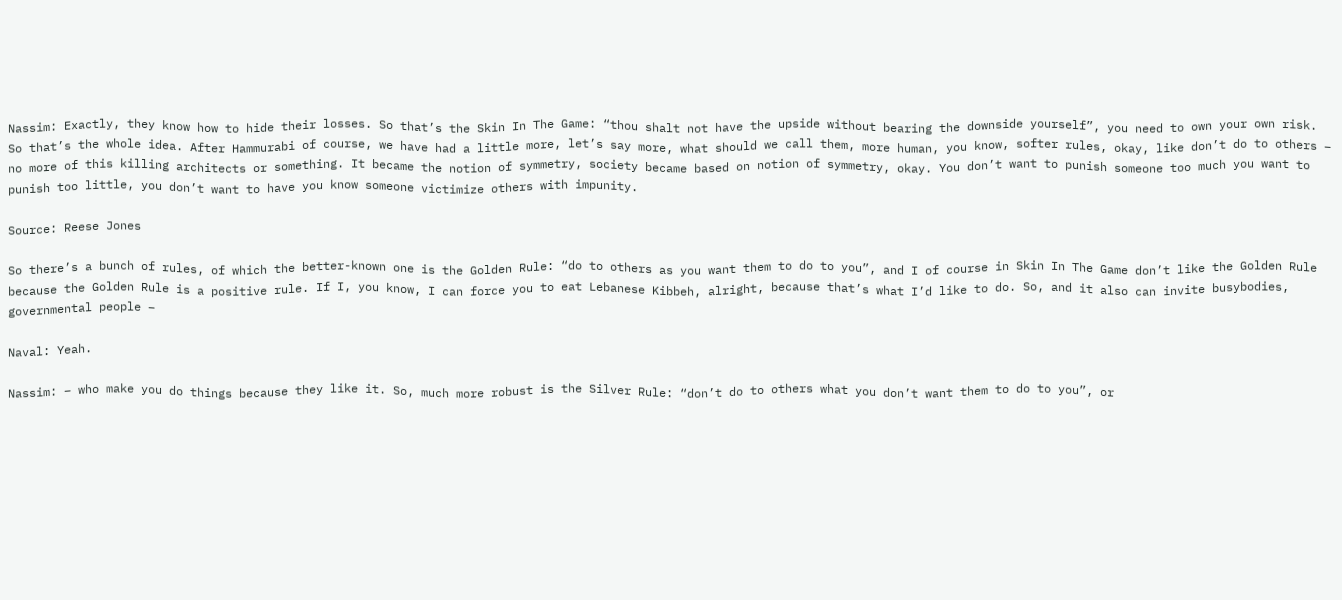Nassim: Exactly, they know how to hide their losses. So that’s the Skin In The Game: “thou shalt not have the upside without bearing the downside yourself”, you need to own your own risk. So that’s the whole idea. After Hammurabi of course, we have had a little more, let’s say more, what should we call them, more human, you know, softer rules, okay, like don’t do to others – no more of this killing architects or something. It became the notion of symmetry, society became based on notion of symmetry, okay. You don’t want to punish someone too much you want to punish too little, you don’t want to have you know someone victimize others with impunity.

Source: Reese Jones

So there’s a bunch of rules, of which the better-known one is the Golden Rule: “do to others as you want them to do to you”, and I of course in Skin In The Game don’t like the Golden Rule because the Golden Rule is a positive rule. If I, you know, I can force you to eat Lebanese Kibbeh, alright, because that’s what I’d like to do. So, and it also can invite busybodies, governmental people –

Naval: Yeah.

Nassim: – who make you do things because they like it. So, much more robust is the Silver Rule: “don’t do to others what you don’t want them to do to you”, or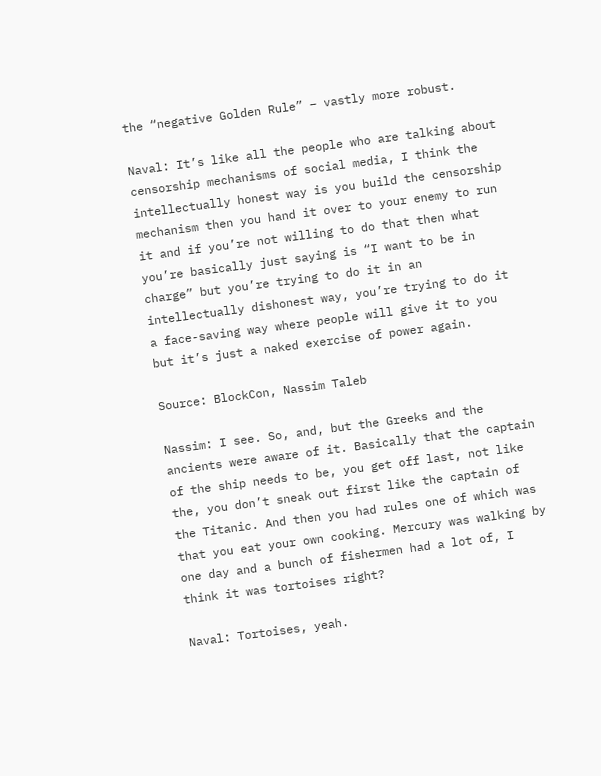the “negative Golden Rule” – vastly more robust.

Naval: It’s like all the people who are talking about censorship mechanisms of social media, I think the intellectually honest way is you build the censorship mechanism then you hand it over to your enemy to run it and if you’re not willing to do that then what you’re basically just saying is “I want to be in charge” but you’re trying to do it in an intellectually dishonest way, you’re trying to do it a face-saving way where people will give it to you but it’s just a naked exercise of power again.

Source: BlockCon, Nassim Taleb

Nassim: I see. So, and, but the Greeks and the ancients were aware of it. Basically that the captain of the ship needs to be, you get off last, not like the, you don’t sneak out first like the captain of the Titanic. And then you had rules one of which was that you eat your own cooking. Mercury was walking by one day and a bunch of fishermen had a lot of, I think it was tortoises right?

Naval: Tortoises, yeah.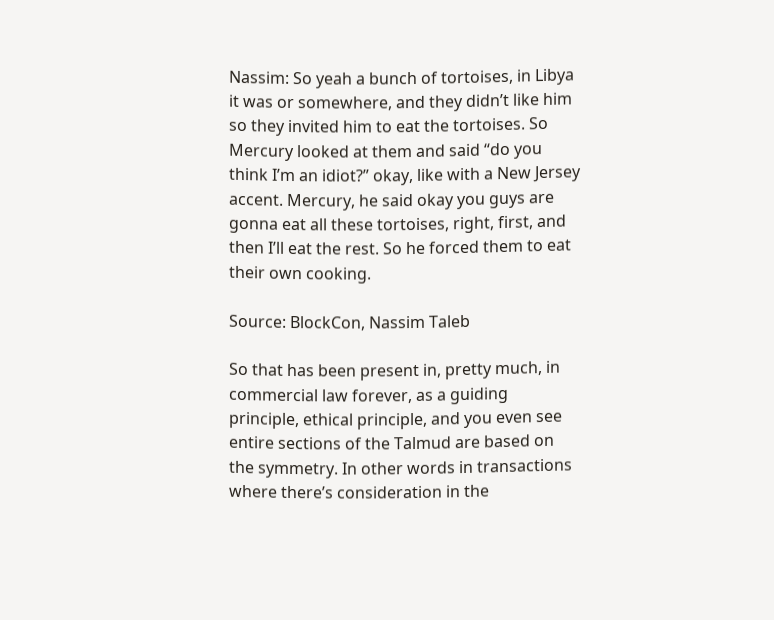Nassim: So yeah a bunch of tortoises, in Libya it was or somewhere, and they didn’t like him so they invited him to eat the tortoises. So Mercury looked at them and said “do you think I’m an idiot?” okay, like with a New Jersey accent. Mercury, he said okay you guys are gonna eat all these tortoises, right, first, and then I’ll eat the rest. So he forced them to eat their own cooking.

Source: BlockCon, Nassim Taleb

So that has been present in, pretty much, in commercial law forever, as a guiding principle, ethical principle, and you even see entire sections of the Talmud are based on the symmetry. In other words in transactions where there’s consideration in the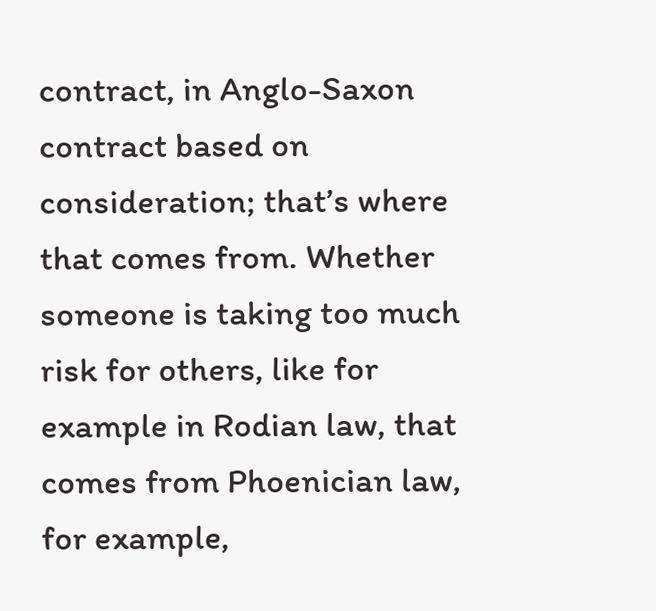contract, in Anglo-Saxon contract based on consideration; that’s where that comes from. Whether someone is taking too much risk for others, like for example in Rodian law, that comes from Phoenician law, for example,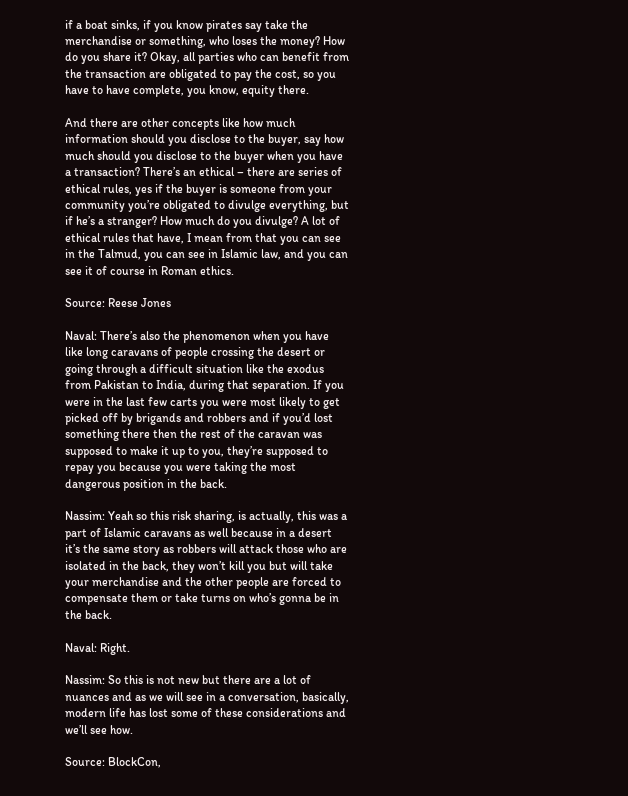if a boat sinks, if you know pirates say take the merchandise or something, who loses the money? How do you share it? Okay, all parties who can benefit from the transaction are obligated to pay the cost, so you have to have complete, you know, equity there.

And there are other concepts like how much information should you disclose to the buyer, say how much should you disclose to the buyer when you have a transaction? There’s an ethical – there are series of ethical rules, yes if the buyer is someone from your community you’re obligated to divulge everything, but if he’s a stranger? How much do you divulge? A lot of ethical rules that have, I mean from that you can see in the Talmud, you can see in Islamic law, and you can see it of course in Roman ethics.

Source: Reese Jones

Naval: There’s also the phenomenon when you have like long caravans of people crossing the desert or going through a difficult situation like the exodus from Pakistan to India, during that separation. If you were in the last few carts you were most likely to get picked off by brigands and robbers and if you’d lost something there then the rest of the caravan was supposed to make it up to you, they’re supposed to repay you because you were taking the most dangerous position in the back.

Nassim: Yeah so this risk sharing, is actually, this was a part of Islamic caravans as well because in a desert it’s the same story as robbers will attack those who are isolated in the back, they won’t kill you but will take your merchandise and the other people are forced to compensate them or take turns on who’s gonna be in the back.

Naval: Right.

Nassim: So this is not new but there are a lot of nuances and as we will see in a conversation, basically, modern life has lost some of these considerations and we’ll see how.

Source: BlockCon,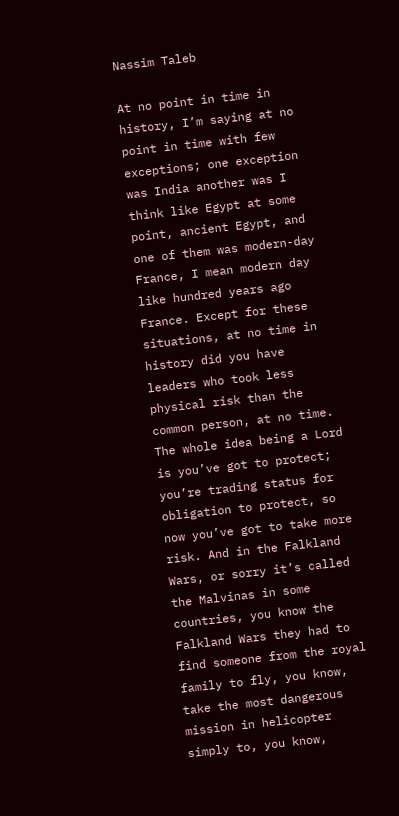Nassim Taleb

At no point in time in history, I’m saying at no point in time with few exceptions; one exception was India another was I think like Egypt at some point, ancient Egypt, and one of them was modern-day France, I mean modern day like hundred years ago France. Except for these situations, at no time in history did you have leaders who took less physical risk than the common person, at no time. The whole idea being a Lord is you’ve got to protect; you’re trading status for obligation to protect, so now you’ve got to take more risk. And in the Falkland Wars, or sorry it’s called the Malvinas in some countries, you know the Falkland Wars they had to find someone from the royal family to fly, you know, take the most dangerous mission in helicopter simply to, you know,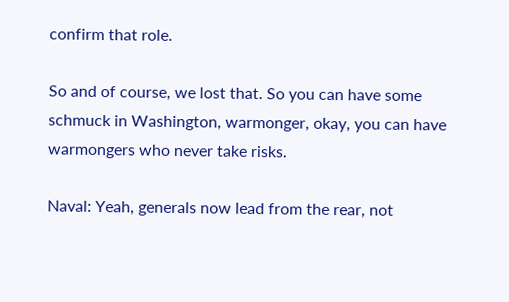confirm that role.

So and of course, we lost that. So you can have some schmuck in Washington, warmonger, okay, you can have warmongers who never take risks.

Naval: Yeah, generals now lead from the rear, not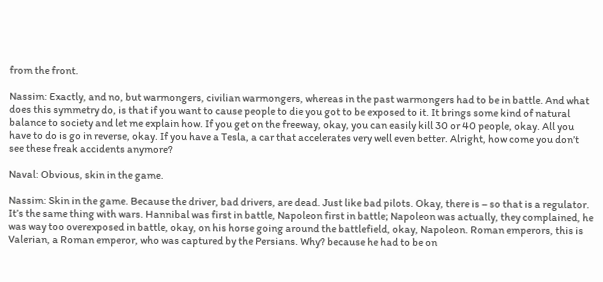from the front.

Nassim: Exactly, and no, but warmongers, civilian warmongers, whereas in the past warmongers had to be in battle. And what does this symmetry do, is that if you want to cause people to die you got to be exposed to it. It brings some kind of natural balance to society and let me explain how. If you get on the freeway, okay, you can easily kill 30 or 40 people, okay. All you have to do is go in reverse, okay. If you have a Tesla, a car that accelerates very well even better. Alright, how come you don’t see these freak accidents anymore?

Naval: Obvious, skin in the game.

Nassim: Skin in the game. Because the driver, bad drivers, are dead. Just like bad pilots. Okay, there is – so that is a regulator. It’s the same thing with wars. Hannibal was first in battle, Napoleon first in battle; Napoleon was actually, they complained, he was way too overexposed in battle, okay, on his horse going around the battlefield, okay, Napoleon. Roman emperors, this is Valerian, a Roman emperor, who was captured by the Persians. Why? because he had to be on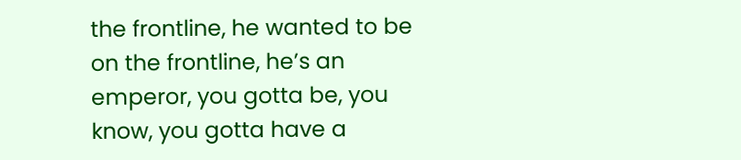the frontline, he wanted to be on the frontline, he’s an emperor, you gotta be, you know, you gotta have a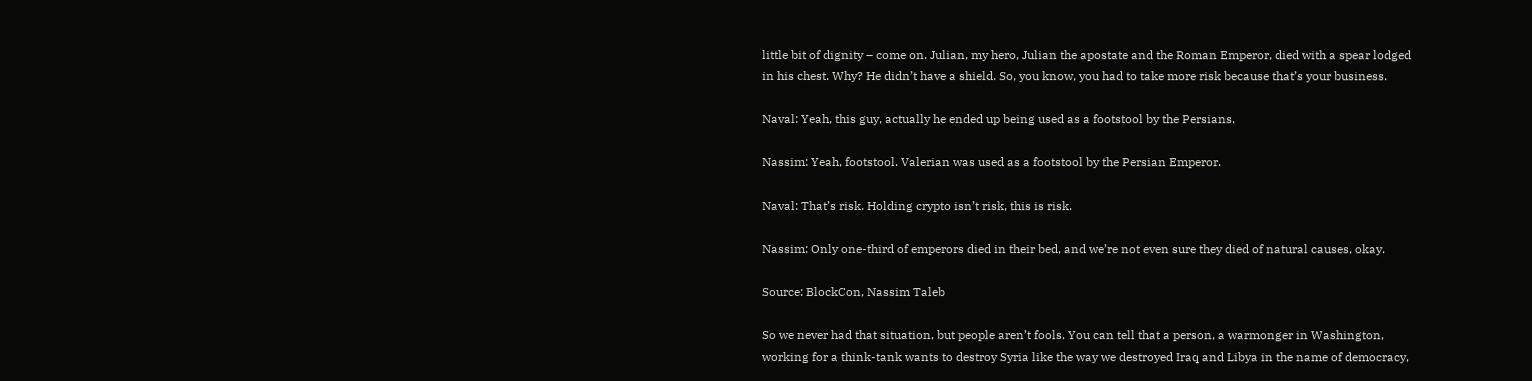little bit of dignity – come on. Julian, my hero, Julian the apostate and the Roman Emperor, died with a spear lodged in his chest. Why? He didn’t have a shield. So, you know, you had to take more risk because that’s your business.

Naval: Yeah, this guy, actually he ended up being used as a footstool by the Persians.

Nassim: Yeah, footstool. Valerian was used as a footstool by the Persian Emperor.

Naval: That’s risk. Holding crypto isn’t risk, this is risk.

Nassim: Only one-third of emperors died in their bed, and we’re not even sure they died of natural causes, okay.

Source: BlockCon, Nassim Taleb

So we never had that situation, but people aren’t fools. You can tell that a person, a warmonger in Washington, working for a think-tank wants to destroy Syria like the way we destroyed Iraq and Libya in the name of democracy,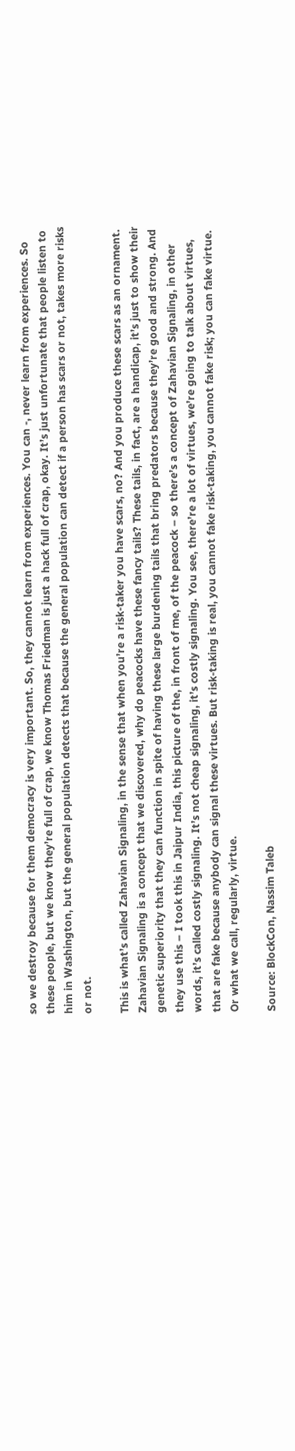so we destroy because for them democracy is very important. So, they cannot learn from experiences. You can -, never learn from experiences. So these people, but we know they’re full of crap, we know Thomas Friedman is just a hack full of crap, okay. It’s just unfortunate that people listen to him in Washington, but the general population detects that because the general population can detect if a person has scars or not, takes more risks or not.

This is what’s called Zahavian Signaling, in the sense that when you’re a risk-taker you have scars, no? And you produce these scars as an ornament. Zahavian Signaling is a concept that we discovered, why do peacocks have these fancy tails? These tails, in fact, are a handicap, it’s just to show their genetic superiority that they can function in spite of having these large burdening tails that bring predators because they’re good and strong. And they use this – I took this in Jaipur India, this picture of the, in front of me, of the peacock – so there’s a concept of Zahavian Signaling, in other words, it’s called costly signaling. It’s not cheap signaling, it’s costly signaling. You see, there’re a lot of virtues, we’re going to talk about virtues, that are fake because anybody can signal these virtues. But risk-taking is real, you cannot fake risk-taking, you cannot fake risk; you can fake virtue. Or what we call, regularly, virtue.

Source: BlockCon, Nassim Taleb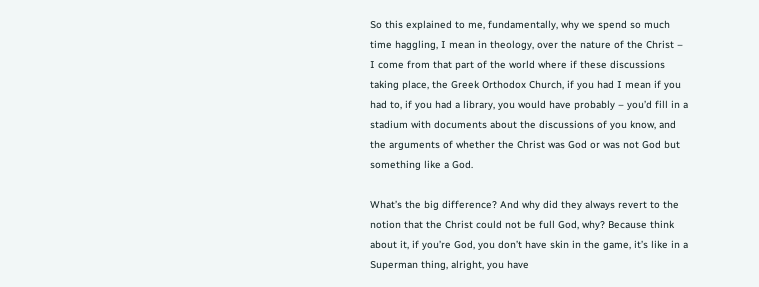So this explained to me, fundamentally, why we spend so much time haggling, I mean in theology, over the nature of the Christ – I come from that part of the world where if these discussions taking place, the Greek Orthodox Church, if you had I mean if you had to, if you had a library, you would have probably – you’d fill in a stadium with documents about the discussions of you know, and the arguments of whether the Christ was God or was not God but something like a God.

What’s the big difference? And why did they always revert to the notion that the Christ could not be full God, why? Because think about it, if you’re God, you don’t have skin in the game, it’s like in a Superman thing, alright, you have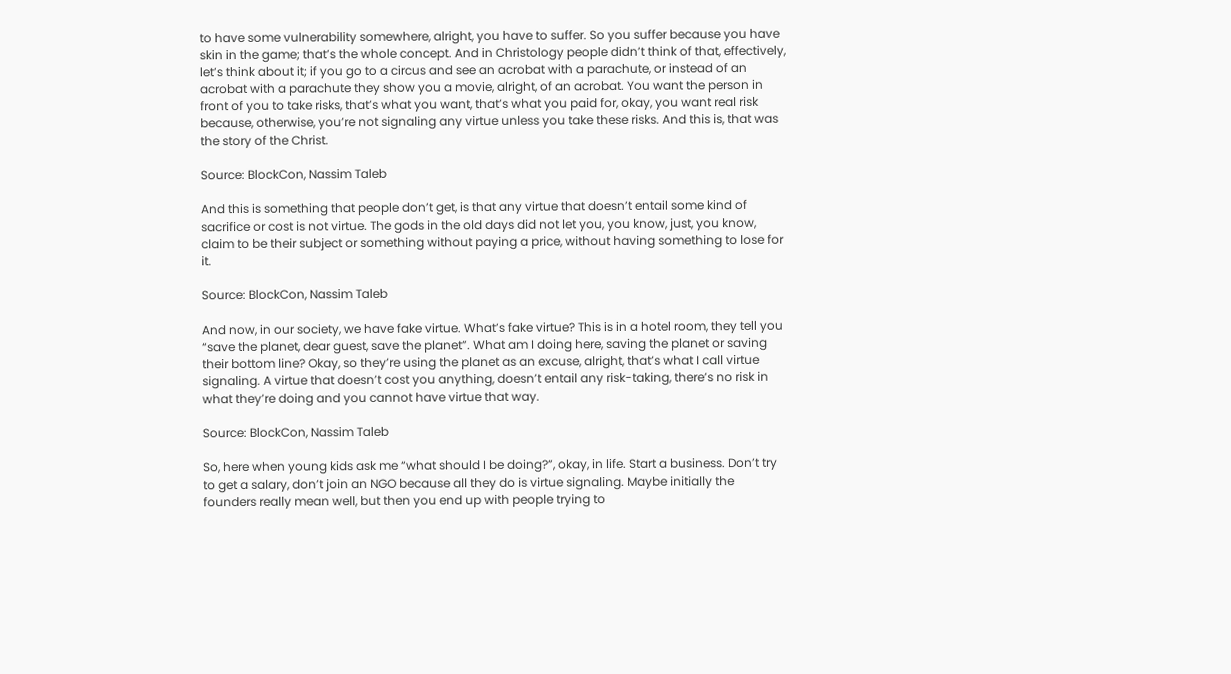to have some vulnerability somewhere, alright, you have to suffer. So you suffer because you have skin in the game; that’s the whole concept. And in Christology people didn’t think of that, effectively, let’s think about it; if you go to a circus and see an acrobat with a parachute, or instead of an acrobat with a parachute they show you a movie, alright, of an acrobat. You want the person in front of you to take risks, that’s what you want, that’s what you paid for, okay, you want real risk because, otherwise, you’re not signaling any virtue unless you take these risks. And this is, that was the story of the Christ.

Source: BlockCon, Nassim Taleb

And this is something that people don’t get, is that any virtue that doesn’t entail some kind of sacrifice or cost is not virtue. The gods in the old days did not let you, you know, just, you know, claim to be their subject or something without paying a price, without having something to lose for it.

Source: BlockCon, Nassim Taleb

And now, in our society, we have fake virtue. What’s fake virtue? This is in a hotel room, they tell you “save the planet, dear guest, save the planet”. What am I doing here, saving the planet or saving their bottom line? Okay, so they’re using the planet as an excuse, alright, that’s what I call virtue signaling. A virtue that doesn’t cost you anything, doesn’t entail any risk-taking, there’s no risk in what they’re doing and you cannot have virtue that way.

Source: BlockCon, Nassim Taleb

So, here when young kids ask me “what should I be doing?”, okay, in life. Start a business. Don’t try to get a salary, don’t join an NGO because all they do is virtue signaling. Maybe initially the founders really mean well, but then you end up with people trying to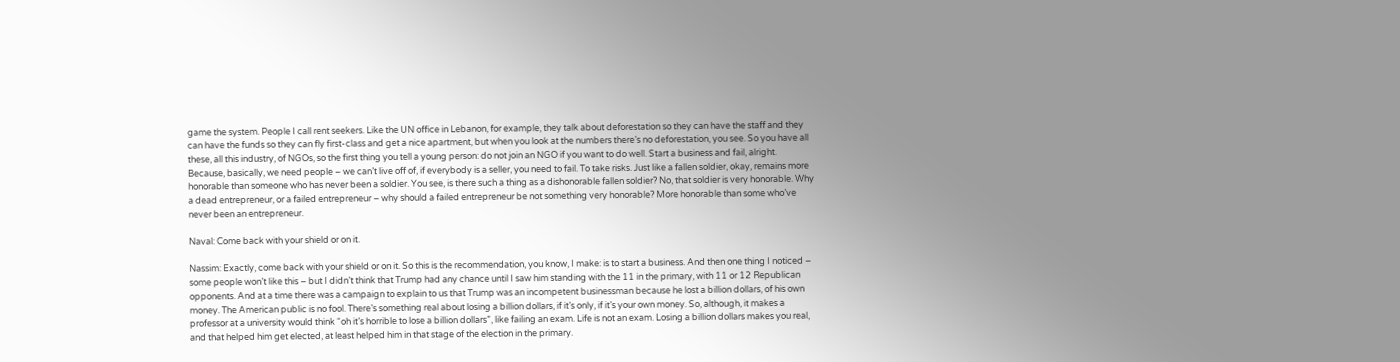game the system. People I call rent seekers. Like the UN office in Lebanon, for example, they talk about deforestation so they can have the staff and they can have the funds so they can fly first-class and get a nice apartment, but when you look at the numbers there’s no deforestation, you see. So you have all these, all this industry, of NGOs, so the first thing you tell a young person: do not join an NGO if you want to do well. Start a business and fail, alright. Because, basically, we need people – we can’t live off of, if everybody is a seller, you need to fail. To take risks. Just like a fallen soldier, okay, remains more honorable than someone who has never been a soldier. You see, is there such a thing as a dishonorable fallen soldier? No, that soldier is very honorable. Why a dead entrepreneur, or a failed entrepreneur – why should a failed entrepreneur be not something very honorable? More honorable than some who’ve never been an entrepreneur.

Naval: Come back with your shield or on it.

Nassim: Exactly, come back with your shield or on it. So this is the recommendation, you know, I make: is to start a business. And then one thing I noticed – some people won’t like this – but I didn’t think that Trump had any chance until I saw him standing with the 11 in the primary, with 11 or 12 Republican opponents. And at a time there was a campaign to explain to us that Trump was an incompetent businessman because he lost a billion dollars, of his own money. The American public is no fool. There’s something real about losing a billion dollars, if it’s only, if it’s your own money. So, although, it makes a professor at a university would think “oh it’s horrible to lose a billion dollars”, like failing an exam. Life is not an exam. Losing a billion dollars makes you real, and that helped him get elected, at least helped him in that stage of the election in the primary.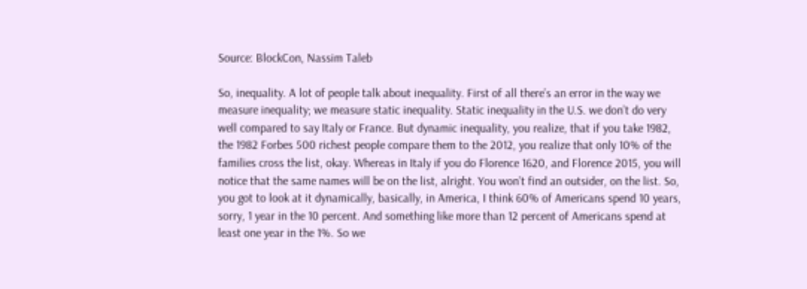Source: BlockCon, Nassim Taleb

So, inequality. A lot of people talk about inequality. First of all there’s an error in the way we measure inequality; we measure static inequality. Static inequality in the U.S. we don’t do very well compared to say Italy or France. But dynamic inequality, you realize, that if you take 1982, the 1982 Forbes 500 richest people compare them to the 2012, you realize that only 10% of the families cross the list, okay. Whereas in Italy if you do Florence 1620, and Florence 2015, you will notice that the same names will be on the list, alright. You won’t find an outsider, on the list. So, you got to look at it dynamically, basically, in America, I think 60% of Americans spend 10 years, sorry, 1 year in the 10 percent. And something like more than 12 percent of Americans spend at least one year in the 1%. So we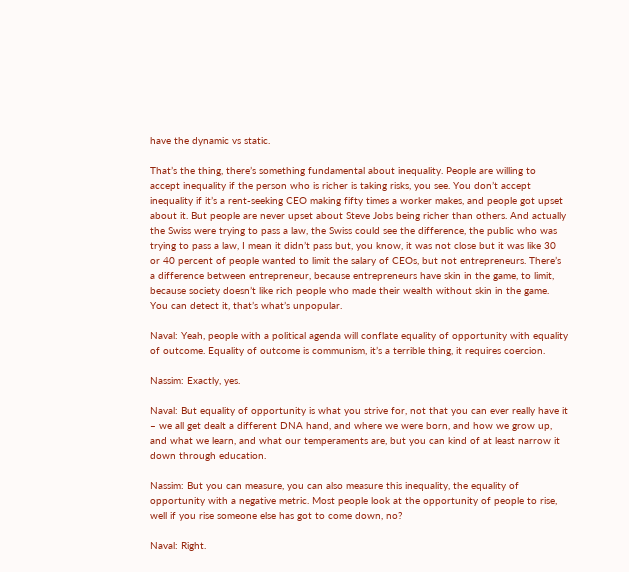have the dynamic vs static.

That’s the thing, there’s something fundamental about inequality. People are willing to accept inequality if the person who is richer is taking risks, you see. You don’t accept inequality if it’s a rent-seeking CEO making fifty times a worker makes, and people got upset about it. But people are never upset about Steve Jobs being richer than others. And actually the Swiss were trying to pass a law, the Swiss could see the difference, the public who was trying to pass a law, I mean it didn’t pass but, you know, it was not close but it was like 30 or 40 percent of people wanted to limit the salary of CEOs, but not entrepreneurs. There’s a difference between entrepreneur, because entrepreneurs have skin in the game, to limit, because society doesn’t like rich people who made their wealth without skin in the game. You can detect it, that’s what’s unpopular.

Naval: Yeah, people with a political agenda will conflate equality of opportunity with equality of outcome. Equality of outcome is communism, it’s a terrible thing, it requires coercion.

Nassim: Exactly, yes.

Naval: But equality of opportunity is what you strive for, not that you can ever really have it – we all get dealt a different DNA hand, and where we were born, and how we grow up, and what we learn, and what our temperaments are, but you can kind of at least narrow it down through education.

Nassim: But you can measure, you can also measure this inequality, the equality of opportunity with a negative metric. Most people look at the opportunity of people to rise, well if you rise someone else has got to come down, no?

Naval: Right.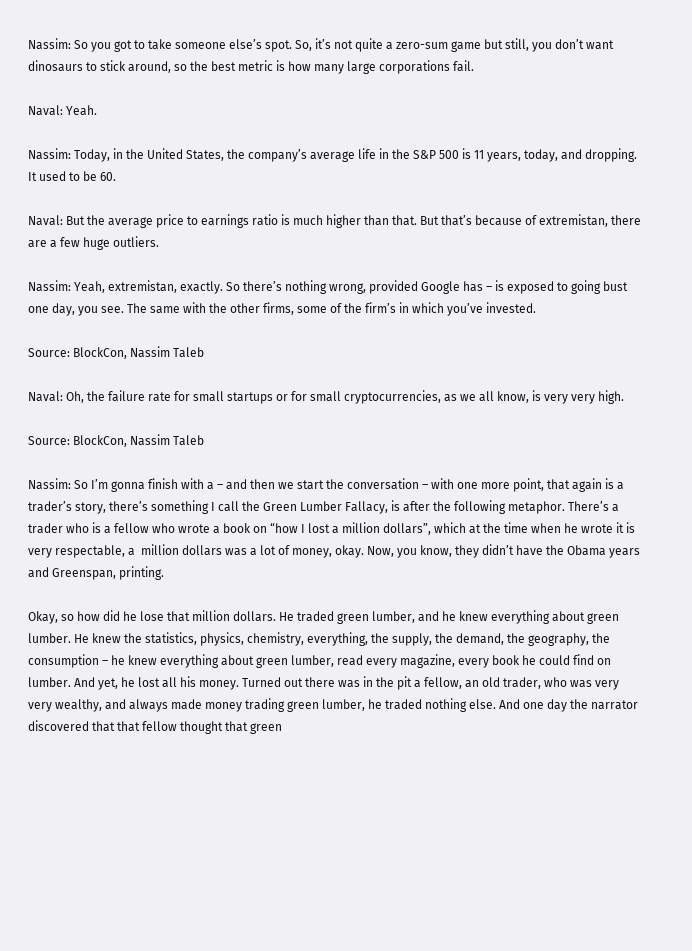Nassim: So you got to take someone else’s spot. So, it’s not quite a zero-sum game but still, you don’t want dinosaurs to stick around, so the best metric is how many large corporations fail.

Naval: Yeah.

Nassim: Today, in the United States, the company’s average life in the S&P 500 is 11 years, today, and dropping. It used to be 60.

Naval: But the average price to earnings ratio is much higher than that. But that’s because of extremistan, there are a few huge outliers.

Nassim: Yeah, extremistan, exactly. So there’s nothing wrong, provided Google has – is exposed to going bust one day, you see. The same with the other firms, some of the firm’s in which you’ve invested.

Source: BlockCon, Nassim Taleb

Naval: Oh, the failure rate for small startups or for small cryptocurrencies, as we all know, is very very high.

Source: BlockCon, Nassim Taleb

Nassim: So I’m gonna finish with a – and then we start the conversation – with one more point, that again is a trader’s story, there’s something I call the Green Lumber Fallacy, is after the following metaphor. There’s a trader who is a fellow who wrote a book on “how I lost a million dollars”, which at the time when he wrote it is very respectable, a  million dollars was a lot of money, okay. Now, you know, they didn’t have the Obama years and Greenspan, printing.

Okay, so how did he lose that million dollars. He traded green lumber, and he knew everything about green lumber. He knew the statistics, physics, chemistry, everything, the supply, the demand, the geography, the consumption – he knew everything about green lumber, read every magazine, every book he could find on lumber. And yet, he lost all his money. Turned out there was in the pit a fellow, an old trader, who was very very wealthy, and always made money trading green lumber, he traded nothing else. And one day the narrator discovered that that fellow thought that green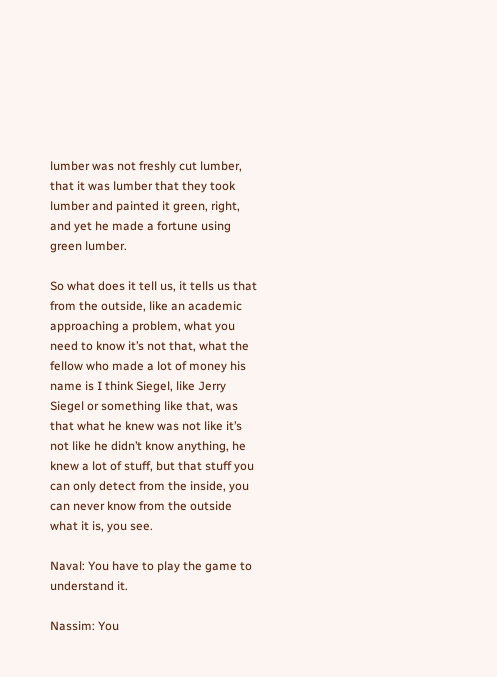lumber was not freshly cut lumber, that it was lumber that they took lumber and painted it green, right, and yet he made a fortune using green lumber.

So what does it tell us, it tells us that from the outside, like an academic approaching a problem, what you need to know it’s not that, what the fellow who made a lot of money his name is I think Siegel, like Jerry Siegel or something like that, was that what he knew was not like it’s not like he didn’t know anything, he knew a lot of stuff, but that stuff you can only detect from the inside, you can never know from the outside what it is, you see.

Naval: You have to play the game to understand it.

Nassim: You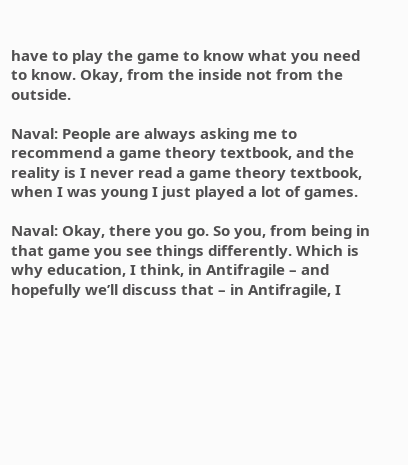have to play the game to know what you need to know. Okay, from the inside not from the outside.

Naval: People are always asking me to recommend a game theory textbook, and the reality is I never read a game theory textbook, when I was young I just played a lot of games.

Naval: Okay, there you go. So you, from being in that game you see things differently. Which is why education, I think, in Antifragile – and hopefully we’ll discuss that – in Antifragile, I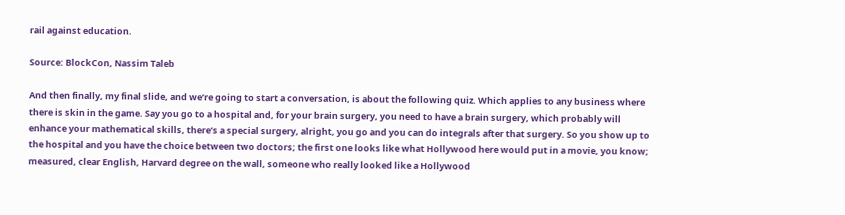rail against education.

Source: BlockCon, Nassim Taleb

And then finally, my final slide, and we’re going to start a conversation, is about the following quiz. Which applies to any business where there is skin in the game. Say you go to a hospital and, for your brain surgery, you need to have a brain surgery, which probably will enhance your mathematical skills, there’s a special surgery, alright, you go and you can do integrals after that surgery. So you show up to the hospital and you have the choice between two doctors; the first one looks like what Hollywood here would put in a movie, you know; measured, clear English, Harvard degree on the wall, someone who really looked like a Hollywood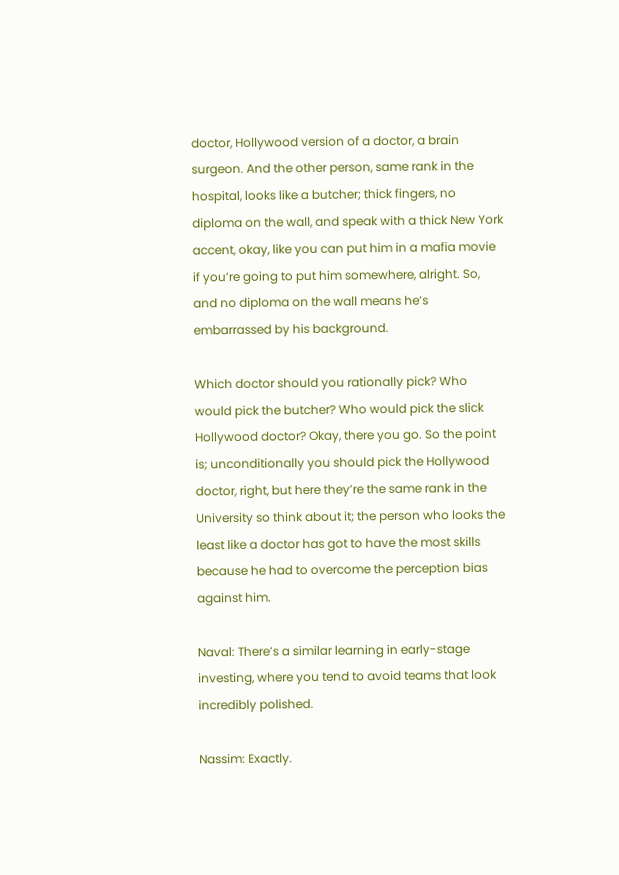doctor, Hollywood version of a doctor, a brain surgeon. And the other person, same rank in the hospital, looks like a butcher; thick fingers, no diploma on the wall, and speak with a thick New York accent, okay, like you can put him in a mafia movie if you’re going to put him somewhere, alright. So, and no diploma on the wall means he’s embarrassed by his background.

Which doctor should you rationally pick? Who would pick the butcher? Who would pick the slick Hollywood doctor? Okay, there you go. So the point is; unconditionally you should pick the Hollywood doctor, right, but here they’re the same rank in the University so think about it; the person who looks the least like a doctor has got to have the most skills because he had to overcome the perception bias against him.

Naval: There’s a similar learning in early-stage investing, where you tend to avoid teams that look incredibly polished.

Nassim: Exactly.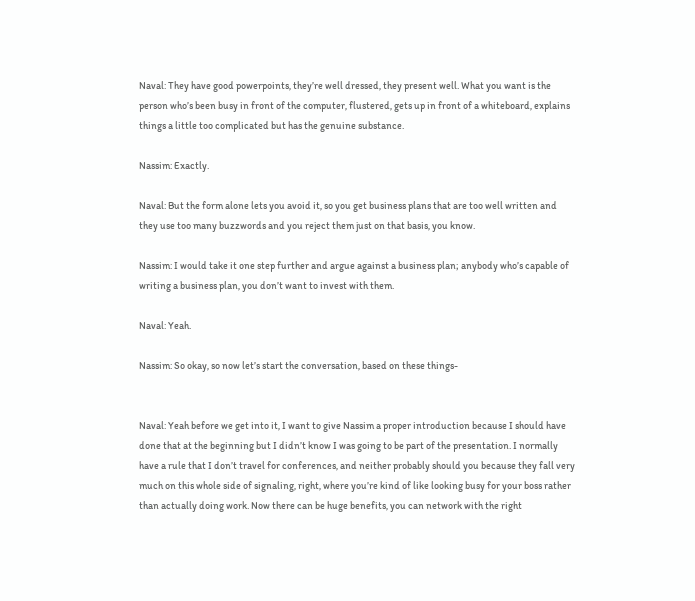Naval: They have good powerpoints, they’re well dressed, they present well. What you want is the person who’s been busy in front of the computer, flustered, gets up in front of a whiteboard, explains things a little too complicated but has the genuine substance.

Nassim: Exactly.

Naval: But the form alone lets you avoid it, so you get business plans that are too well written and they use too many buzzwords and you reject them just on that basis, you know.

Nassim: I would take it one step further and argue against a business plan; anybody who’s capable of writing a business plan, you don’t want to invest with them.

Naval: Yeah.

Nassim: So okay, so now let’s start the conversation, based on these things-


Naval: Yeah before we get into it, I want to give Nassim a proper introduction because I should have done that at the beginning but I didn’t know I was going to be part of the presentation. I normally have a rule that I don’t travel for conferences, and neither probably should you because they fall very much on this whole side of signaling, right, where you’re kind of like looking busy for your boss rather than actually doing work. Now there can be huge benefits, you can network with the right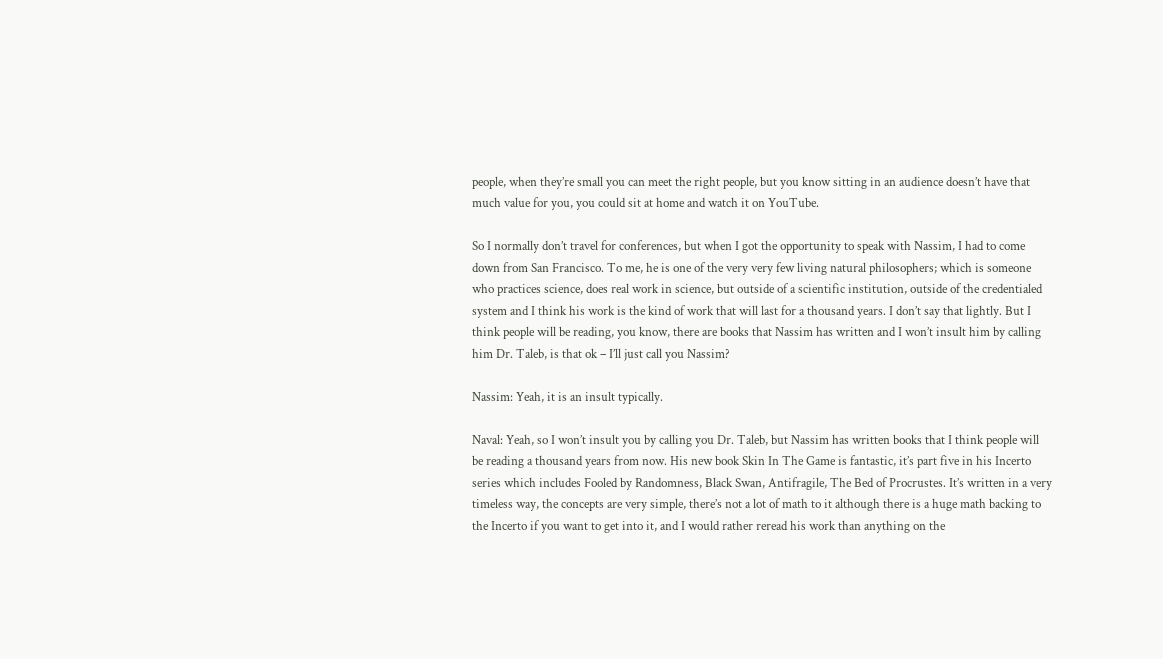people, when they’re small you can meet the right people, but you know sitting in an audience doesn’t have that much value for you, you could sit at home and watch it on YouTube.

So I normally don’t travel for conferences, but when I got the opportunity to speak with Nassim, I had to come down from San Francisco. To me, he is one of the very very few living natural philosophers; which is someone who practices science, does real work in science, but outside of a scientific institution, outside of the credentialed system and I think his work is the kind of work that will last for a thousand years. I don’t say that lightly. But I think people will be reading, you know, there are books that Nassim has written and I won’t insult him by calling him Dr. Taleb, is that ok – I’ll just call you Nassim?

Nassim: Yeah, it is an insult typically.

Naval: Yeah, so I won’t insult you by calling you Dr. Taleb, but Nassim has written books that I think people will be reading a thousand years from now. His new book Skin In The Game is fantastic, it’s part five in his Incerto series which includes Fooled by Randomness, Black Swan, Antifragile, The Bed of Procrustes. It’s written in a very timeless way, the concepts are very simple, there’s not a lot of math to it although there is a huge math backing to the Incerto if you want to get into it, and I would rather reread his work than anything on the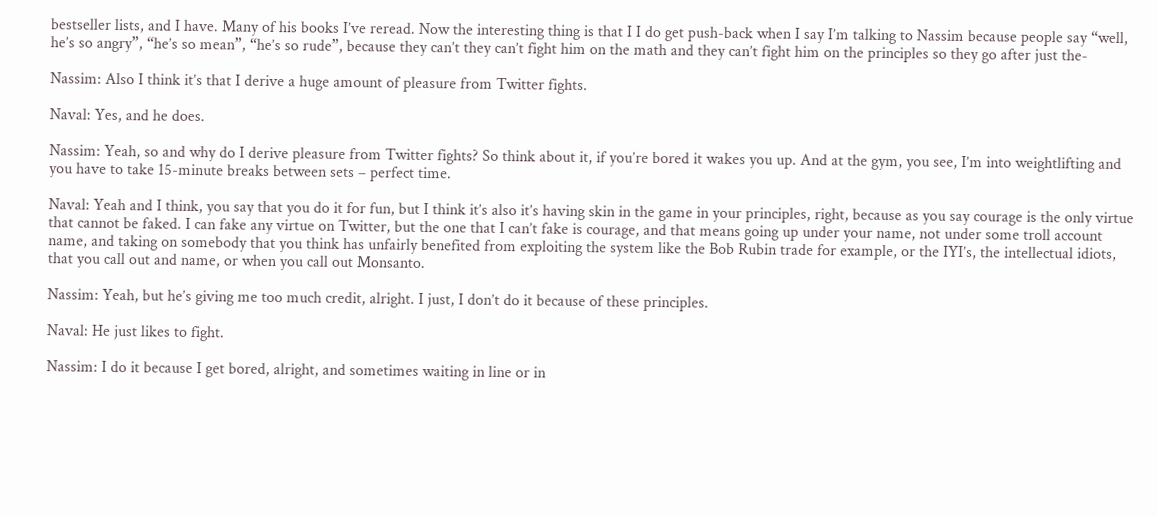bestseller lists, and I have. Many of his books I’ve reread. Now the interesting thing is that I I do get push-back when I say I’m talking to Nassim because people say “well, he’s so angry”, “he’s so mean”, “he’s so rude”, because they can’t they can’t fight him on the math and they can’t fight him on the principles so they go after just the-

Nassim: Also I think it’s that I derive a huge amount of pleasure from Twitter fights.

Naval: Yes, and he does.

Nassim: Yeah, so and why do I derive pleasure from Twitter fights? So think about it, if you’re bored it wakes you up. And at the gym, you see, I’m into weightlifting and you have to take 15-minute breaks between sets – perfect time.

Naval: Yeah and I think, you say that you do it for fun, but I think it’s also it’s having skin in the game in your principles, right, because as you say courage is the only virtue that cannot be faked. I can fake any virtue on Twitter, but the one that I can’t fake is courage, and that means going up under your name, not under some troll account name, and taking on somebody that you think has unfairly benefited from exploiting the system like the Bob Rubin trade for example, or the IYI’s, the intellectual idiots, that you call out and name, or when you call out Monsanto.

Nassim: Yeah, but he’s giving me too much credit, alright. I just, I don’t do it because of these principles.

Naval: He just likes to fight.

Nassim: I do it because I get bored, alright, and sometimes waiting in line or in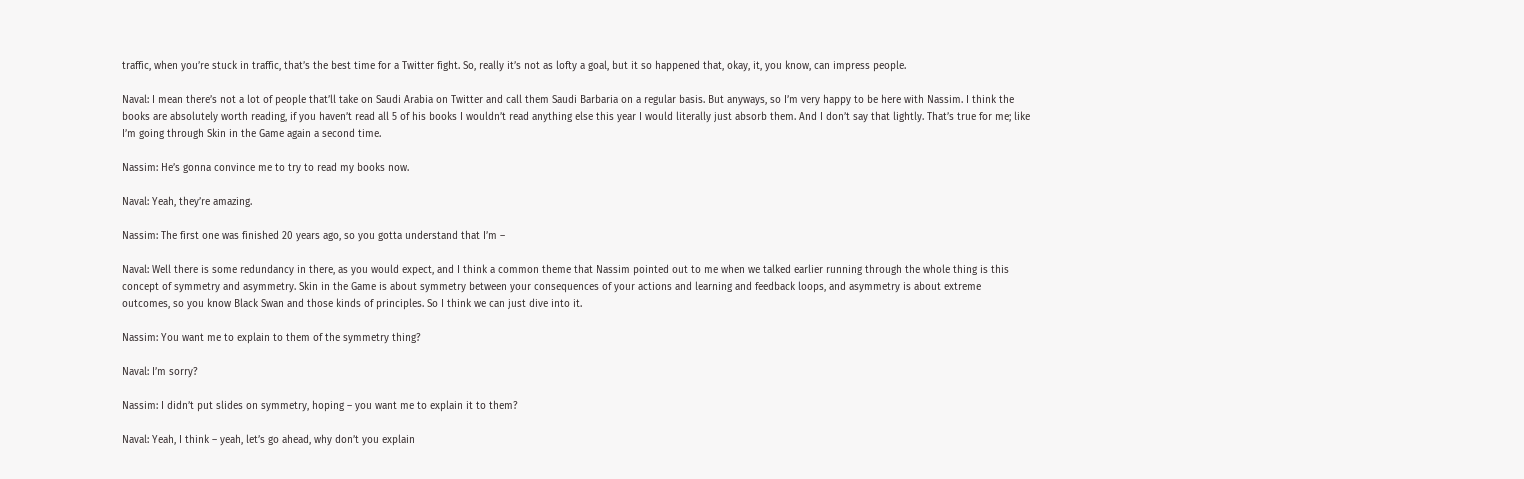traffic, when you’re stuck in traffic, that’s the best time for a Twitter fight. So, really it’s not as lofty a goal, but it so happened that, okay, it, you know, can impress people.

Naval: I mean there’s not a lot of people that’ll take on Saudi Arabia on Twitter and call them Saudi Barbaria on a regular basis. But anyways, so I’m very happy to be here with Nassim. I think the books are absolutely worth reading, if you haven’t read all 5 of his books I wouldn’t read anything else this year I would literally just absorb them. And I don’t say that lightly. That’s true for me; like I’m going through Skin in the Game again a second time.

Nassim: He’s gonna convince me to try to read my books now.

Naval: Yeah, they’re amazing.

Nassim: The first one was finished 20 years ago, so you gotta understand that I’m –

Naval: Well there is some redundancy in there, as you would expect, and I think a common theme that Nassim pointed out to me when we talked earlier running through the whole thing is this concept of symmetry and asymmetry. Skin in the Game is about symmetry between your consequences of your actions and learning and feedback loops, and asymmetry is about extreme outcomes, so you know Black Swan and those kinds of principles. So I think we can just dive into it.

Nassim: You want me to explain to them of the symmetry thing?

Naval: I’m sorry?

Nassim: I didn’t put slides on symmetry, hoping – you want me to explain it to them?

Naval: Yeah, I think – yeah, let’s go ahead, why don’t you explain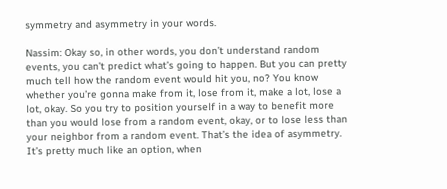symmetry and asymmetry in your words.

Nassim: Okay so, in other words, you don’t understand random events, you can’t predict what’s going to happen. But you can pretty much tell how the random event would hit you, no? You know whether you’re gonna make from it, lose from it, make a lot, lose a lot, okay. So you try to position yourself in a way to benefit more than you would lose from a random event, okay, or to lose less than your neighbor from a random event. That’s the idea of asymmetry. It’s pretty much like an option, when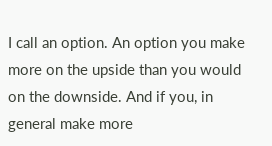I call an option. An option you make more on the upside than you would on the downside. And if you, in general make more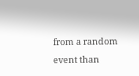from a random event than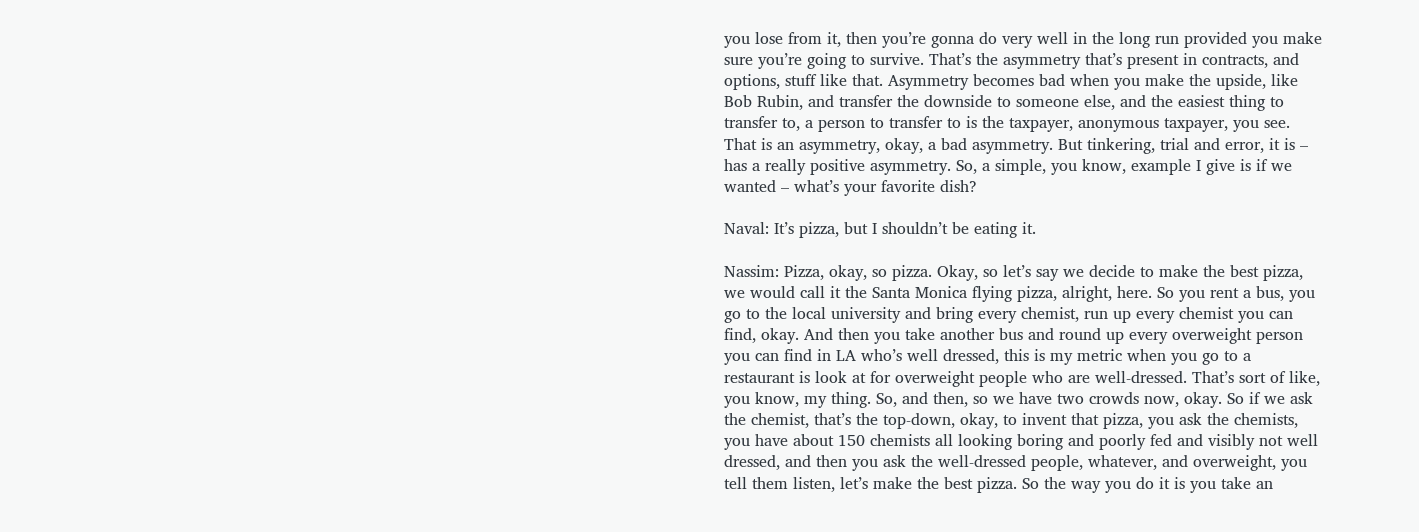you lose from it, then you’re gonna do very well in the long run provided you make sure you’re going to survive. That’s the asymmetry that’s present in contracts, and options, stuff like that. Asymmetry becomes bad when you make the upside, like Bob Rubin, and transfer the downside to someone else, and the easiest thing to transfer to, a person to transfer to is the taxpayer, anonymous taxpayer, you see. That is an asymmetry, okay, a bad asymmetry. But tinkering, trial and error, it is – has a really positive asymmetry. So, a simple, you know, example I give is if we wanted – what’s your favorite dish?

Naval: It’s pizza, but I shouldn’t be eating it.

Nassim: Pizza, okay, so pizza. Okay, so let’s say we decide to make the best pizza, we would call it the Santa Monica flying pizza, alright, here. So you rent a bus, you go to the local university and bring every chemist, run up every chemist you can find, okay. And then you take another bus and round up every overweight person you can find in LA who’s well dressed, this is my metric when you go to a restaurant is look at for overweight people who are well-dressed. That’s sort of like, you know, my thing. So, and then, so we have two crowds now, okay. So if we ask the chemist, that’s the top-down, okay, to invent that pizza, you ask the chemists, you have about 150 chemists all looking boring and poorly fed and visibly not well dressed, and then you ask the well-dressed people, whatever, and overweight, you tell them listen, let’s make the best pizza. So the way you do it is you take an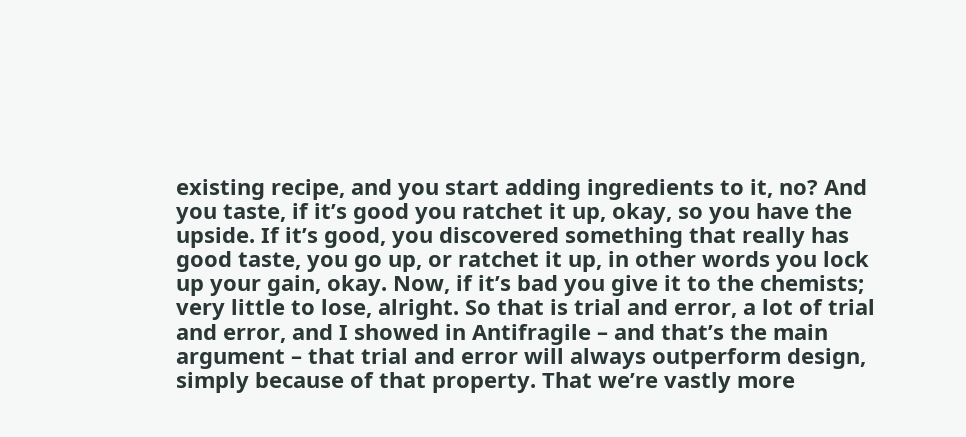existing recipe, and you start adding ingredients to it, no? And you taste, if it’s good you ratchet it up, okay, so you have the upside. If it’s good, you discovered something that really has good taste, you go up, or ratchet it up, in other words you lock up your gain, okay. Now, if it’s bad you give it to the chemists; very little to lose, alright. So that is trial and error, a lot of trial and error, and I showed in Antifragile – and that’s the main argument – that trial and error will always outperform design, simply because of that property. That we’re vastly more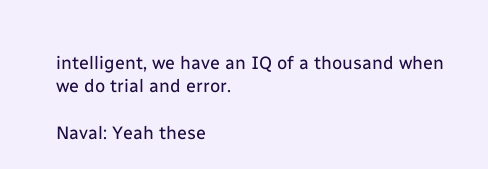intelligent, we have an IQ of a thousand when we do trial and error.

Naval: Yeah these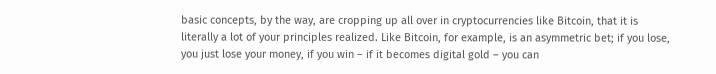basic concepts, by the way, are cropping up all over in cryptocurrencies like Bitcoin, that it is literally a lot of your principles realized. Like Bitcoin, for example, is an asymmetric bet; if you lose, you just lose your money, if you win – if it becomes digital gold – you can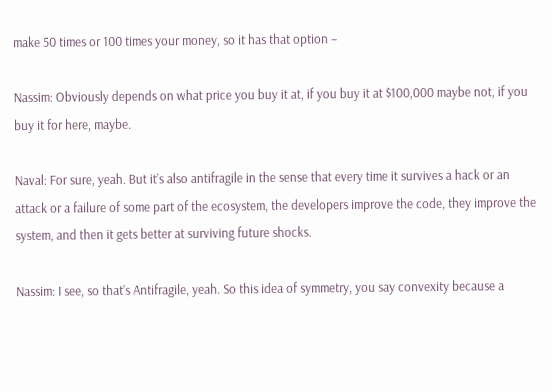make 50 times or 100 times your money, so it has that option –

Nassim: Obviously depends on what price you buy it at, if you buy it at $100,000 maybe not, if you buy it for here, maybe.

Naval: For sure, yeah. But it’s also antifragile in the sense that every time it survives a hack or an attack or a failure of some part of the ecosystem, the developers improve the code, they improve the system, and then it gets better at surviving future shocks.

Nassim: I see, so that’s Antifragile, yeah. So this idea of symmetry, you say convexity because a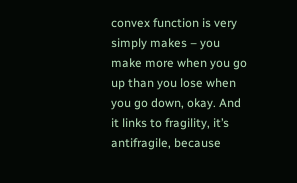convex function is very simply makes – you make more when you go up than you lose when you go down, okay. And it links to fragility, it’s antifragile, because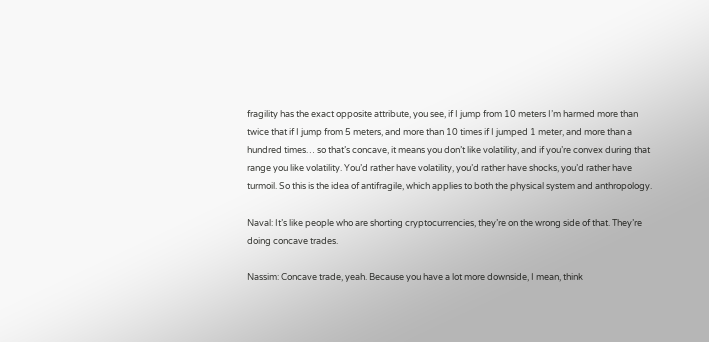fragility has the exact opposite attribute, you see, if I jump from 10 meters I’m harmed more than twice that if I jump from 5 meters, and more than 10 times if I jumped 1 meter, and more than a hundred times… so that’s concave, it means you don’t like volatility, and if you’re convex during that range you like volatility. You’d rather have volatility, you’d rather have shocks, you’d rather have turmoil. So this is the idea of antifragile, which applies to both the physical system and anthropology.

Naval: It’s like people who are shorting cryptocurrencies, they’re on the wrong side of that. They’re doing concave trades.

Nassim: Concave trade, yeah. Because you have a lot more downside, I mean, think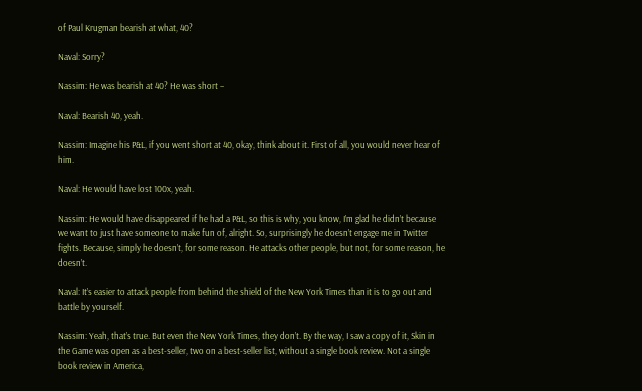of Paul Krugman bearish at what, 40?

Naval: Sorry?

Nassim: He was bearish at 40? He was short –

Naval: Bearish 40, yeah.

Nassim: Imagine his P&L, if you went short at 40, okay, think about it. First of all, you would never hear of him.

Naval: He would have lost 100x, yeah.

Nassim: He would have disappeared if he had a P&L, so this is why, you know, I’m glad he didn’t because we want to just have someone to make fun of, alright. So, surprisingly he doesn’t engage me in Twitter fights. Because, simply he doesn’t, for some reason. He attacks other people, but not, for some reason, he doesn’t.

Naval: It’s easier to attack people from behind the shield of the New York Times than it is to go out and battle by yourself.

Nassim: Yeah, that’s true. But even the New York Times, they don’t. By the way, I saw a copy of it, Skin in the Game was open as a best-seller, two on a best-seller list, without a single book review. Not a single book review in America,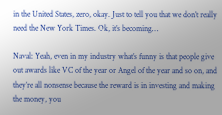in the United States, zero, okay. Just to tell you that we don’t really need the New York Times. Ok, it’s becoming…

Naval: Yeah, even in my industry what’s funny is that people give out awards like VC of the year or Angel of the year and so on, and they’re all nonsense because the reward is in investing and making the money, you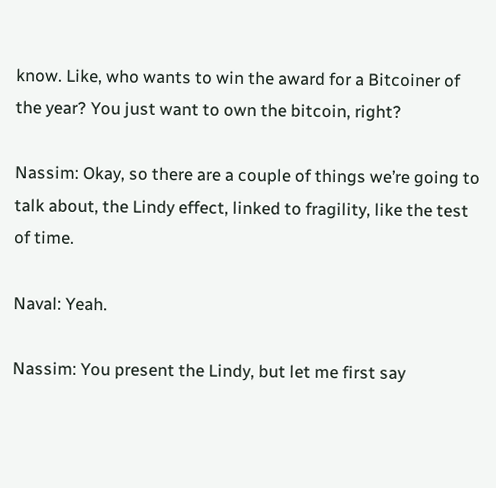know. Like, who wants to win the award for a Bitcoiner of the year? You just want to own the bitcoin, right?

Nassim: Okay, so there are a couple of things we’re going to talk about, the Lindy effect, linked to fragility, like the test of time.

Naval: Yeah.

Nassim: You present the Lindy, but let me first say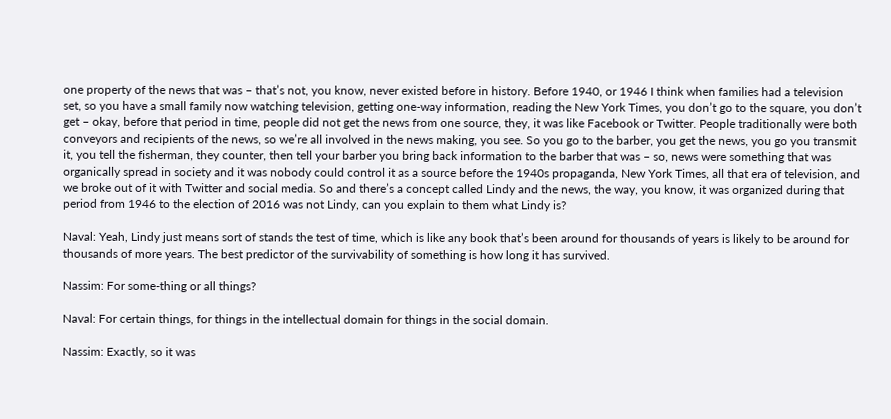one property of the news that was – that’s not, you know, never existed before in history. Before 1940, or 1946 I think when families had a television set, so you have a small family now watching television, getting one-way information, reading the New York Times, you don’t go to the square, you don’t get – okay, before that period in time, people did not get the news from one source, they, it was like Facebook or Twitter. People traditionally were both conveyors and recipients of the news, so we’re all involved in the news making, you see. So you go to the barber, you get the news, you go you transmit it, you tell the fisherman, they counter, then tell your barber you bring back information to the barber that was – so, news were something that was organically spread in society and it was nobody could control it as a source before the 1940s propaganda, New York Times, all that era of television, and we broke out of it with Twitter and social media. So and there’s a concept called Lindy and the news, the way, you know, it was organized during that period from 1946 to the election of 2016 was not Lindy, can you explain to them what Lindy is?

Naval: Yeah, Lindy just means sort of stands the test of time, which is like any book that’s been around for thousands of years is likely to be around for thousands of more years. The best predictor of the survivability of something is how long it has survived.

Nassim: For some-thing or all things?

Naval: For certain things, for things in the intellectual domain for things in the social domain.

Nassim: Exactly, so it was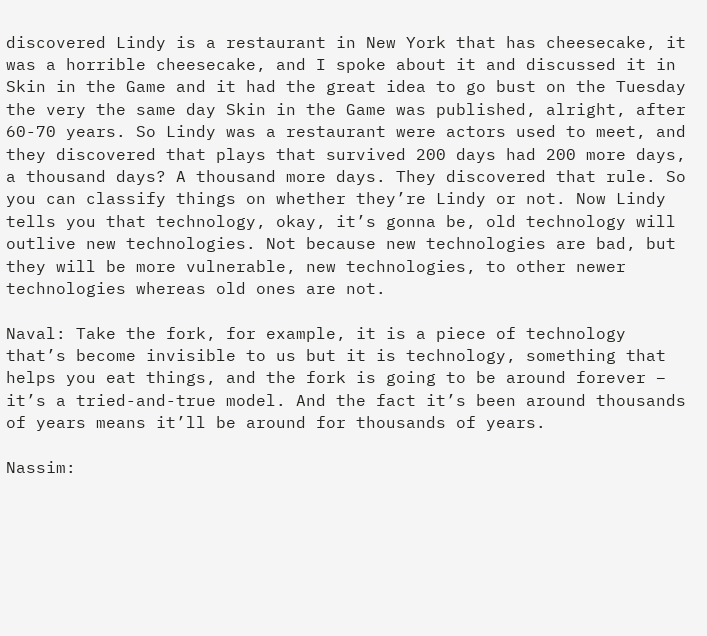discovered Lindy is a restaurant in New York that has cheesecake, it was a horrible cheesecake, and I spoke about it and discussed it in Skin in the Game and it had the great idea to go bust on the Tuesday the very the same day Skin in the Game was published, alright, after 60-70 years. So Lindy was a restaurant were actors used to meet, and they discovered that plays that survived 200 days had 200 more days, a thousand days? A thousand more days. They discovered that rule. So you can classify things on whether they’re Lindy or not. Now Lindy tells you that technology, okay, it’s gonna be, old technology will outlive new technologies. Not because new technologies are bad, but they will be more vulnerable, new technologies, to other newer technologies whereas old ones are not.

Naval: Take the fork, for example, it is a piece of technology that’s become invisible to us but it is technology, something that helps you eat things, and the fork is going to be around forever – it’s a tried-and-true model. And the fact it’s been around thousands of years means it’ll be around for thousands of years.

Nassim: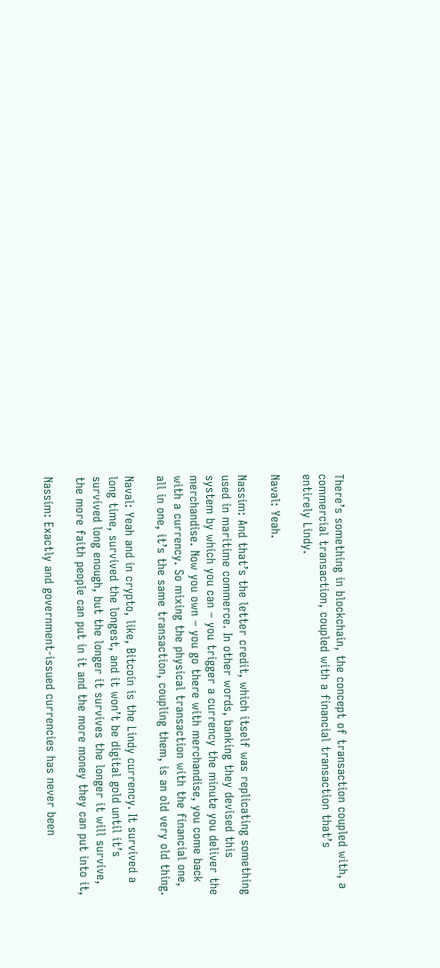There’s something in blockchain, the concept of transaction coupled with, a commercial transaction, coupled with a financial transaction that’s entirely Lindy.

Naval: Yeah.

Nassim: And that’s the letter credit, which itself was replicating something used in maritime commerce. In other words, banking they devised this system by which you can – you trigger a currency the minute you deliver the merchandise. Now you own – you go there with merchandise, you come back with a currency. So mixing the physical transaction with the financial one, all in one, it’s the same transaction, coupling them, is an old very old thing.

Naval: Yeah and in crypto, like, Bitcoin is the Lindy currency. It survived a long time, survived the longest, and it won’t be digital gold until it’s survived long enough, but the longer it survives the longer it will survive, the more faith people can put in it and the more money they can put into it,

Nassim: Exactly and government-issued currencies has never been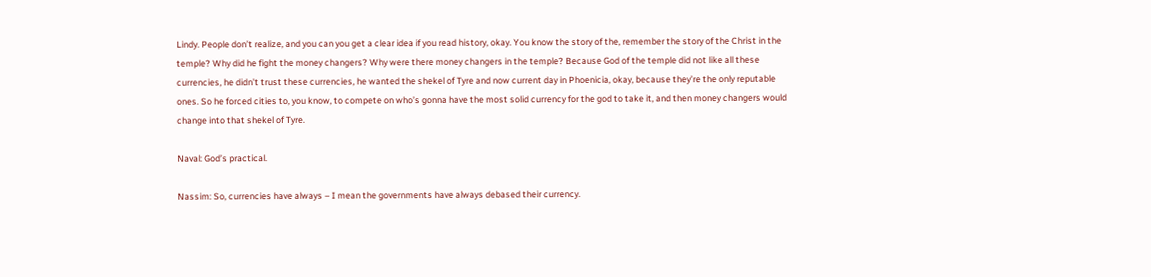Lindy. People don’t realize, and you can you get a clear idea if you read history, okay. You know the story of the, remember the story of the Christ in the temple? Why did he fight the money changers? Why were there money changers in the temple? Because God of the temple did not like all these currencies, he didn’t trust these currencies, he wanted the shekel of Tyre and now current day in Phoenicia, okay, because they’re the only reputable ones. So he forced cities to, you know, to compete on who’s gonna have the most solid currency for the god to take it, and then money changers would change into that shekel of Tyre.

Naval: God’s practical.

Nassim: So, currencies have always – I mean the governments have always debased their currency.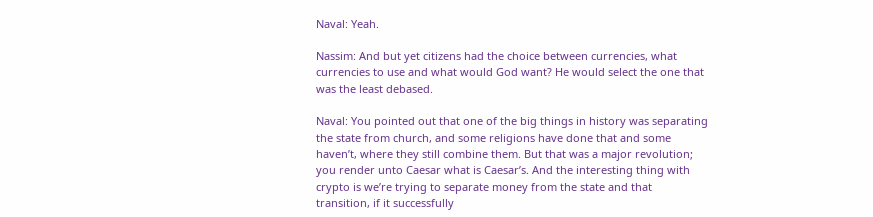Naval: Yeah.

Nassim: And but yet citizens had the choice between currencies, what currencies to use and what would God want? He would select the one that was the least debased.

Naval: You pointed out that one of the big things in history was separating the state from church, and some religions have done that and some haven’t, where they still combine them. But that was a major revolution; you render unto Caesar what is Caesar’s. And the interesting thing with crypto is we’re trying to separate money from the state and that transition, if it successfully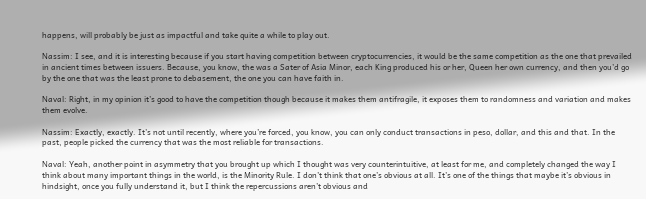happens, will probably be just as impactful and take quite a while to play out.

Nassim: I see, and it is interesting because if you start having competition between cryptocurrencies, it would be the same competition as the one that prevailed in ancient times between issuers. Because, you know, the was a Sater of Asia Minor, each King produced his or her, Queen her own currency, and then you’d go by the one that was the least prone to debasement, the one you can have faith in.

Naval: Right, in my opinion it’s good to have the competition though because it makes them antifragile, it exposes them to randomness and variation and makes them evolve.

Nassim: Exactly, exactly. It’s not until recently, where you’re forced, you know, you can only conduct transactions in peso, dollar, and this and that. In the past, people picked the currency that was the most reliable for transactions.

Naval: Yeah, another point in asymmetry that you brought up which I thought was very counterintuitive, at least for me, and completely changed the way I think about many important things in the world, is the Minority Rule. I don’t think that one’s obvious at all. It’s one of the things that maybe it’s obvious in hindsight, once you fully understand it, but I think the repercussions aren’t obvious and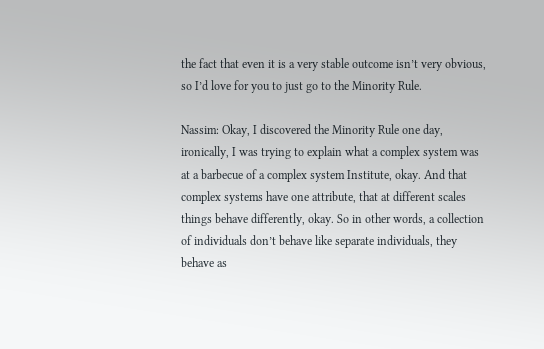the fact that even it is a very stable outcome isn’t very obvious, so I’d love for you to just go to the Minority Rule.

Nassim: Okay, I discovered the Minority Rule one day, ironically, I was trying to explain what a complex system was at a barbecue of a complex system Institute, okay. And that complex systems have one attribute, that at different scales things behave differently, okay. So in other words, a collection of individuals don’t behave like separate individuals, they behave as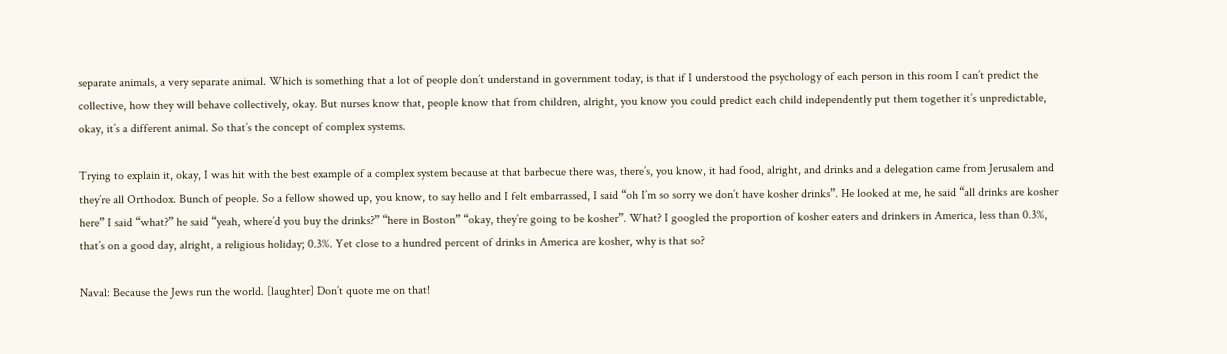separate animals, a very separate animal. Which is something that a lot of people don’t understand in government today, is that if I understood the psychology of each person in this room I can’t predict the collective, how they will behave collectively, okay. But nurses know that, people know that from children, alright, you know you could predict each child independently put them together it’s unpredictable, okay, it’s a different animal. So that’s the concept of complex systems.

Trying to explain it, okay, I was hit with the best example of a complex system because at that barbecue there was, there’s, you know, it had food, alright, and drinks and a delegation came from Jerusalem and they’re all Orthodox. Bunch of people. So a fellow showed up, you know, to say hello and I felt embarrassed, I said “oh I’m so sorry we don’t have kosher drinks”. He looked at me, he said “all drinks are kosher here” I said “what?” he said “yeah, where’d you buy the drinks?” “here in Boston” “okay, they’re going to be kosher”. What? I googled the proportion of kosher eaters and drinkers in America, less than 0.3%, that’s on a good day, alright, a religious holiday; 0.3%. Yet close to a hundred percent of drinks in America are kosher, why is that so?

Naval: Because the Jews run the world. [laughter] Don’t quote me on that!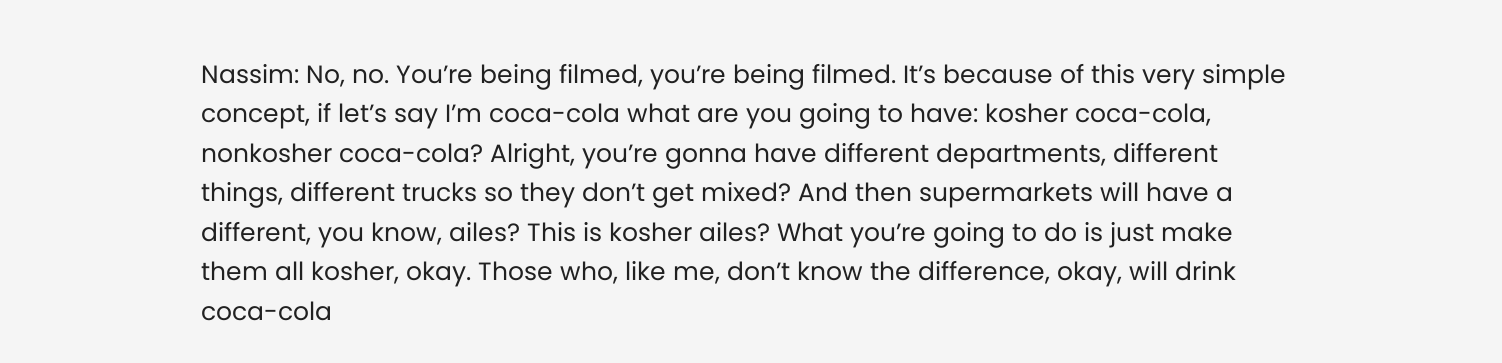Nassim: No, no. You’re being filmed, you’re being filmed. It’s because of this very simple concept, if let’s say I’m coca-cola what are you going to have: kosher coca-cola, nonkosher coca-cola? Alright, you’re gonna have different departments, different things, different trucks so they don’t get mixed? And then supermarkets will have a different, you know, ailes? This is kosher ailes? What you’re going to do is just make them all kosher, okay. Those who, like me, don’t know the difference, okay, will drink coca-cola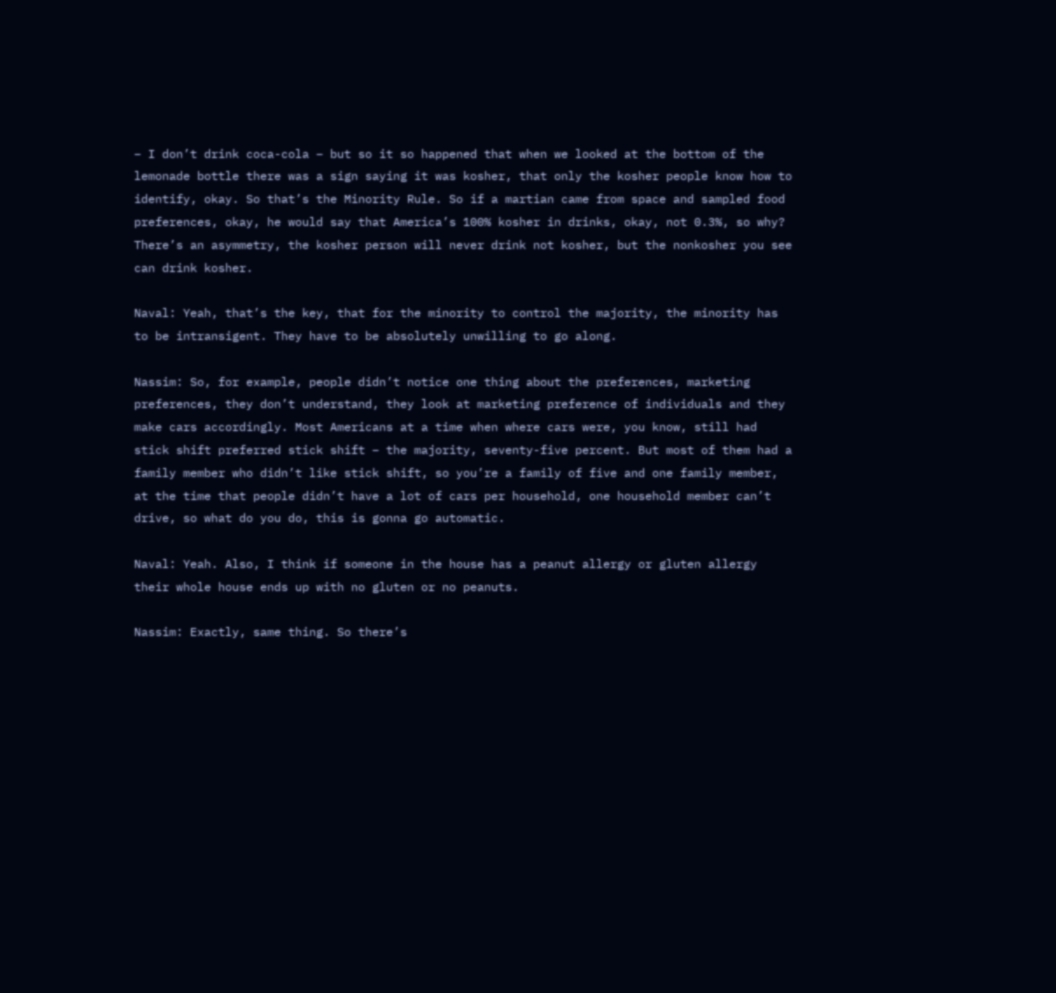– I don’t drink coca-cola – but so it so happened that when we looked at the bottom of the lemonade bottle there was a sign saying it was kosher, that only the kosher people know how to identify, okay. So that’s the Minority Rule. So if a martian came from space and sampled food preferences, okay, he would say that America’s 100% kosher in drinks, okay, not 0.3%, so why? There’s an asymmetry, the kosher person will never drink not kosher, but the nonkosher you see can drink kosher.

Naval: Yeah, that’s the key, that for the minority to control the majority, the minority has to be intransigent. They have to be absolutely unwilling to go along.

Nassim: So, for example, people didn’t notice one thing about the preferences, marketing preferences, they don’t understand, they look at marketing preference of individuals and they make cars accordingly. Most Americans at a time when where cars were, you know, still had stick shift preferred stick shift – the majority, seventy-five percent. But most of them had a family member who didn’t like stick shift, so you’re a family of five and one family member, at the time that people didn’t have a lot of cars per household, one household member can’t drive, so what do you do, this is gonna go automatic.

Naval: Yeah. Also, I think if someone in the house has a peanut allergy or gluten allergy their whole house ends up with no gluten or no peanuts.

Nassim: Exactly, same thing. So there’s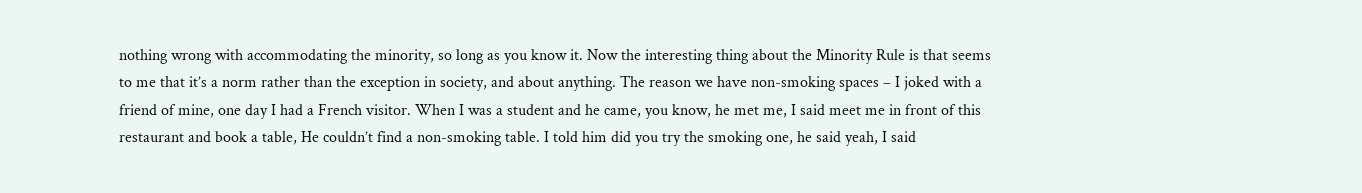nothing wrong with accommodating the minority, so long as you know it. Now the interesting thing about the Minority Rule is that seems to me that it’s a norm rather than the exception in society, and about anything. The reason we have non-smoking spaces – I joked with a friend of mine, one day I had a French visitor. When I was a student and he came, you know, he met me, I said meet me in front of this restaurant and book a table, He couldn’t find a non-smoking table. I told him did you try the smoking one, he said yeah, I said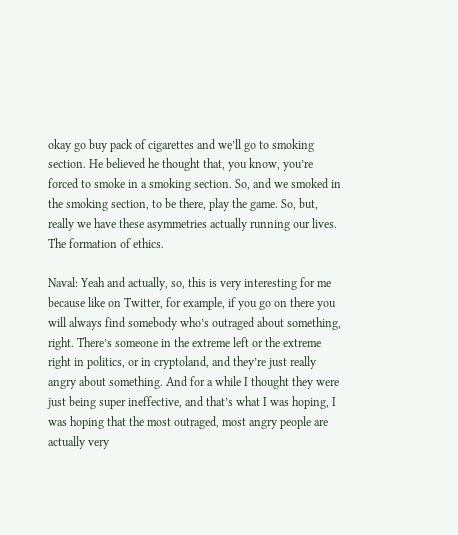okay go buy pack of cigarettes and we’ll go to smoking section. He believed he thought that, you know, you’re forced to smoke in a smoking section. So, and we smoked in the smoking section, to be there, play the game. So, but, really we have these asymmetries actually running our lives. The formation of ethics.

Naval: Yeah and actually, so, this is very interesting for me because like on Twitter, for example, if you go on there you will always find somebody who’s outraged about something, right. There’s someone in the extreme left or the extreme right in politics, or in cryptoland, and they’re just really angry about something. And for a while I thought they were just being super ineffective, and that’s what I was hoping, I was hoping that the most outraged, most angry people are actually very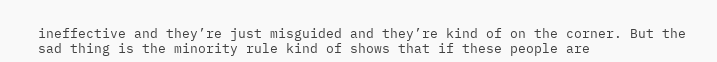ineffective and they’re just misguided and they’re kind of on the corner. But the sad thing is the minority rule kind of shows that if these people are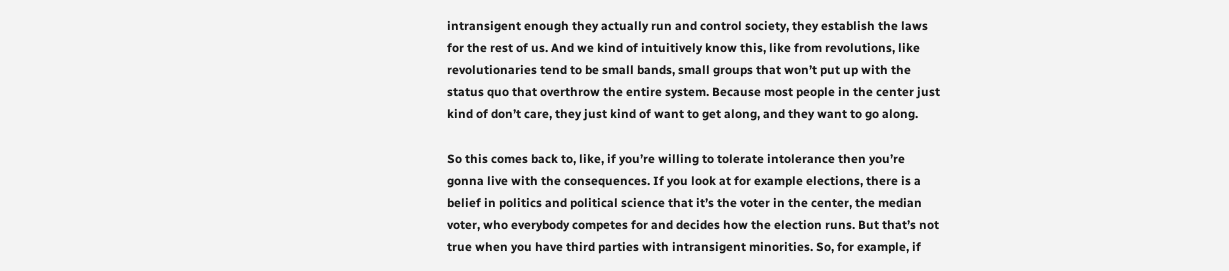intransigent enough they actually run and control society, they establish the laws for the rest of us. And we kind of intuitively know this, like from revolutions, like revolutionaries tend to be small bands, small groups that won’t put up with the status quo that overthrow the entire system. Because most people in the center just kind of don’t care, they just kind of want to get along, and they want to go along.

So this comes back to, like, if you’re willing to tolerate intolerance then you’re gonna live with the consequences. If you look at for example elections, there is a belief in politics and political science that it’s the voter in the center, the median voter, who everybody competes for and decides how the election runs. But that’s not true when you have third parties with intransigent minorities. So, for example, if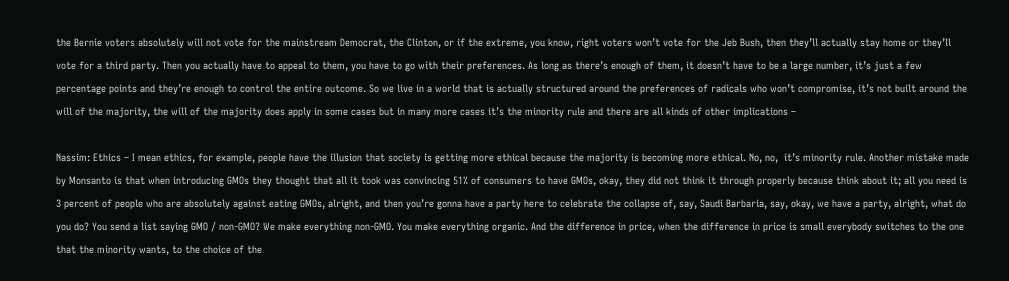the Bernie voters absolutely will not vote for the mainstream Democrat, the Clinton, or if the extreme, you know, right voters won’t vote for the Jeb Bush, then they’ll actually stay home or they’ll vote for a third party. Then you actually have to appeal to them, you have to go with their preferences. As long as there’s enough of them, it doesn’t have to be a large number, it’s just a few percentage points and they’re enough to control the entire outcome. So we live in a world that is actually structured around the preferences of radicals who won’t compromise, it’s not built around the will of the majority, the will of the majority does apply in some cases but in many more cases it’s the minority rule and there are all kinds of other implications –

Nassim: Ethics – I mean ethics, for example, people have the illusion that society is getting more ethical because the majority is becoming more ethical. No, no,  it’s minority rule. Another mistake made by Monsanto is that when introducing GMOs they thought that all it took was convincing 51% of consumers to have GMOs, okay, they did not think it through properly because think about it; all you need is 3 percent of people who are absolutely against eating GMOs, alright, and then you’re gonna have a party here to celebrate the collapse of, say, Saudi Barbaria, say, okay, we have a party, alright, what do you do? You send a list saying GMO / non-GMO? We make everything non-GMO. You make everything organic. And the difference in price, when the difference in price is small everybody switches to the one that the minority wants, to the choice of the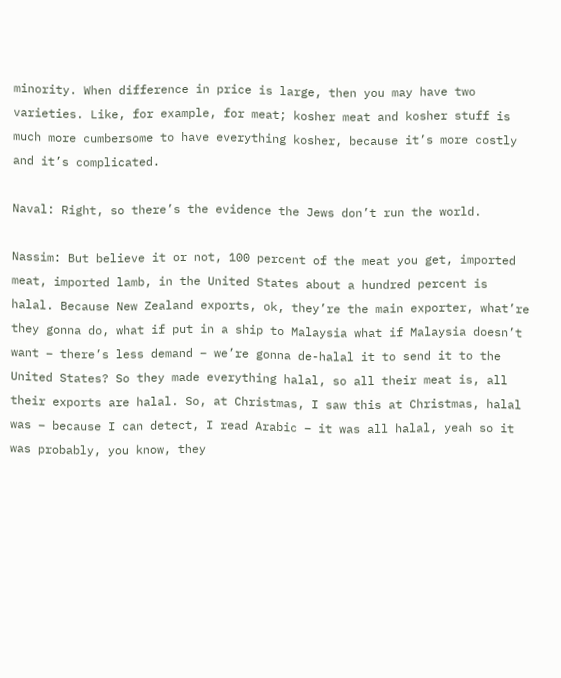minority. When difference in price is large, then you may have two varieties. Like, for example, for meat; kosher meat and kosher stuff is much more cumbersome to have everything kosher, because it’s more costly and it’s complicated.

Naval: Right, so there’s the evidence the Jews don’t run the world.

Nassim: But believe it or not, 100 percent of the meat you get, imported meat, imported lamb, in the United States about a hundred percent is halal. Because New Zealand exports, ok, they’re the main exporter, what’re they gonna do, what if put in a ship to Malaysia what if Malaysia doesn’t want – there’s less demand – we’re gonna de-halal it to send it to the United States? So they made everything halal, so all their meat is, all their exports are halal. So, at Christmas, I saw this at Christmas, halal was – because I can detect, I read Arabic – it was all halal, yeah so it was probably, you know, they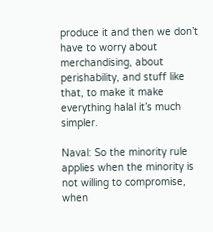produce it and then we don’t have to worry about merchandising, about perishability, and stuff like that, to make it make everything halal it’s much simpler.

Naval: So the minority rule applies when the minority is not willing to compromise, when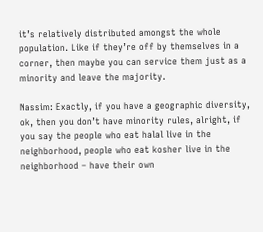it’s relatively distributed amongst the whole population. Like if they’re off by themselves in a corner, then maybe you can service them just as a minority and leave the majority.

Nassim: Exactly, if you have a geographic diversity, ok, then you don’t have minority rules, alright, if you say the people who eat halal live in the neighborhood, people who eat kosher live in the neighborhood – have their own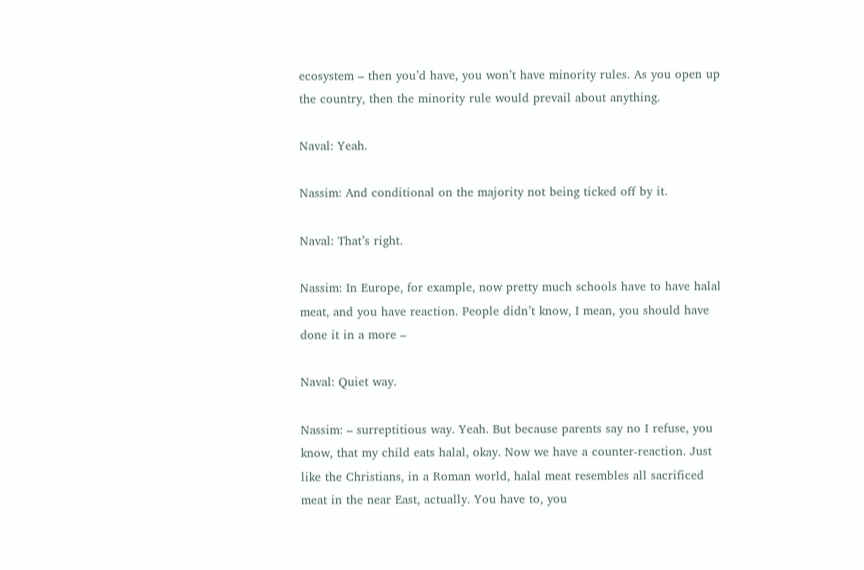ecosystem – then you’d have, you won’t have minority rules. As you open up the country, then the minority rule would prevail about anything.

Naval: Yeah.

Nassim: And conditional on the majority not being ticked off by it.

Naval: That’s right.

Nassim: In Europe, for example, now pretty much schools have to have halal meat, and you have reaction. People didn’t know, I mean, you should have done it in a more –

Naval: Quiet way.

Nassim: – surreptitious way. Yeah. But because parents say no I refuse, you know, that my child eats halal, okay. Now we have a counter-reaction. Just like the Christians, in a Roman world, halal meat resembles all sacrificed meat in the near East, actually. You have to, you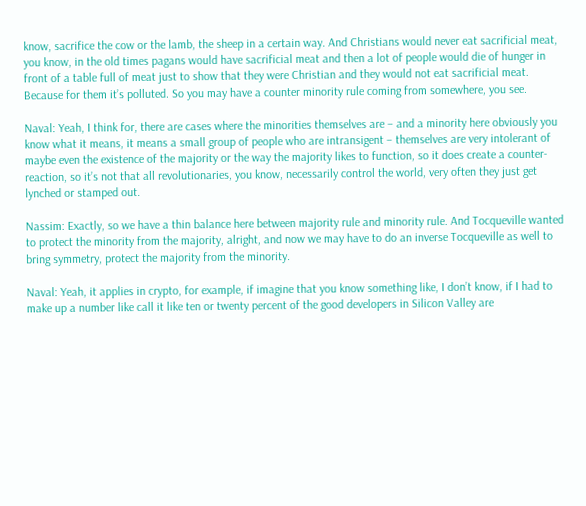know, sacrifice the cow or the lamb, the sheep in a certain way. And Christians would never eat sacrificial meat, you know, in the old times pagans would have sacrificial meat and then a lot of people would die of hunger in front of a table full of meat just to show that they were Christian and they would not eat sacrificial meat. Because for them it’s polluted. So you may have a counter minority rule coming from somewhere, you see.

Naval: Yeah, I think for, there are cases where the minorities themselves are – and a minority here obviously you know what it means, it means a small group of people who are intransigent – themselves are very intolerant of maybe even the existence of the majority or the way the majority likes to function, so it does create a counter-reaction, so it’s not that all revolutionaries, you know, necessarily control the world, very often they just get lynched or stamped out.

Nassim: Exactly, so we have a thin balance here between majority rule and minority rule. And Tocqueville wanted to protect the minority from the majority, alright, and now we may have to do an inverse Tocqueville as well to bring symmetry, protect the majority from the minority.

Naval: Yeah, it applies in crypto, for example, if imagine that you know something like, I don’t know, if I had to make up a number like call it like ten or twenty percent of the good developers in Silicon Valley are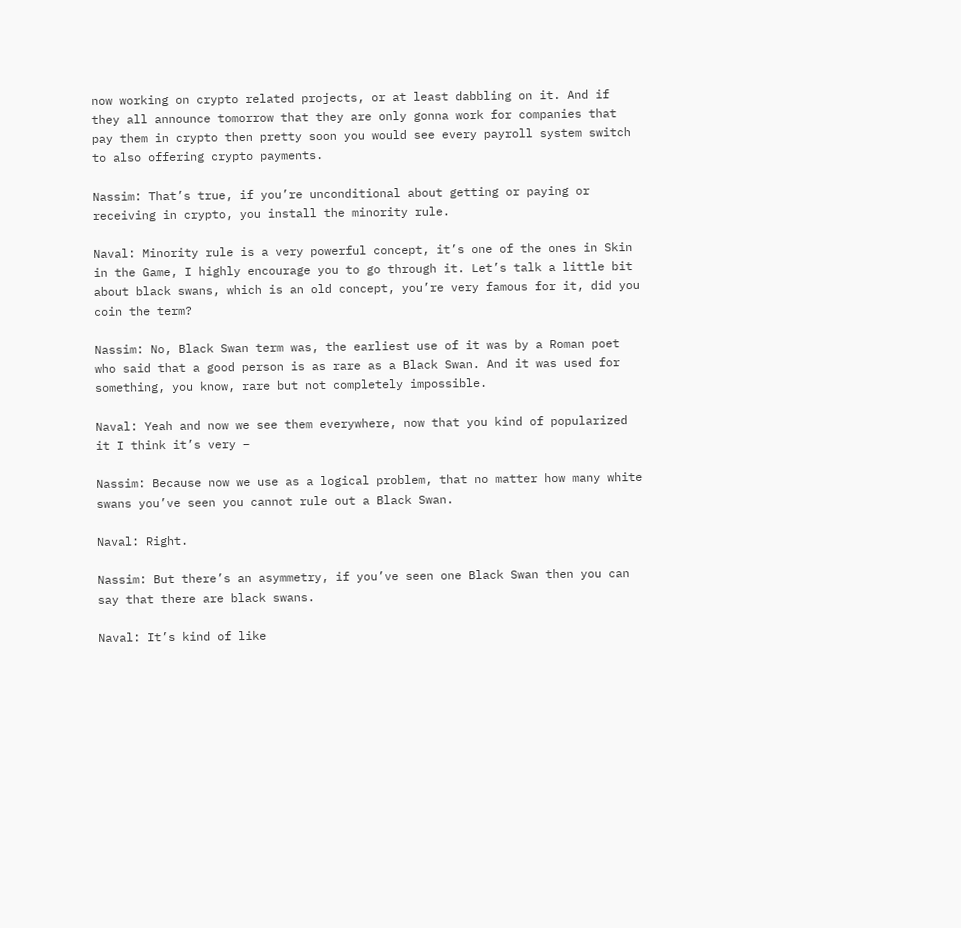now working on crypto related projects, or at least dabbling on it. And if they all announce tomorrow that they are only gonna work for companies that pay them in crypto then pretty soon you would see every payroll system switch to also offering crypto payments.

Nassim: That’s true, if you’re unconditional about getting or paying or receiving in crypto, you install the minority rule.

Naval: Minority rule is a very powerful concept, it’s one of the ones in Skin in the Game, I highly encourage you to go through it. Let’s talk a little bit about black swans, which is an old concept, you’re very famous for it, did you coin the term?

Nassim: No, Black Swan term was, the earliest use of it was by a Roman poet who said that a good person is as rare as a Black Swan. And it was used for something, you know, rare but not completely impossible.

Naval: Yeah and now we see them everywhere, now that you kind of popularized it I think it’s very –

Nassim: Because now we use as a logical problem, that no matter how many white swans you’ve seen you cannot rule out a Black Swan.

Naval: Right.

Nassim: But there’s an asymmetry, if you’ve seen one Black Swan then you can say that there are black swans.

Naval: It’s kind of like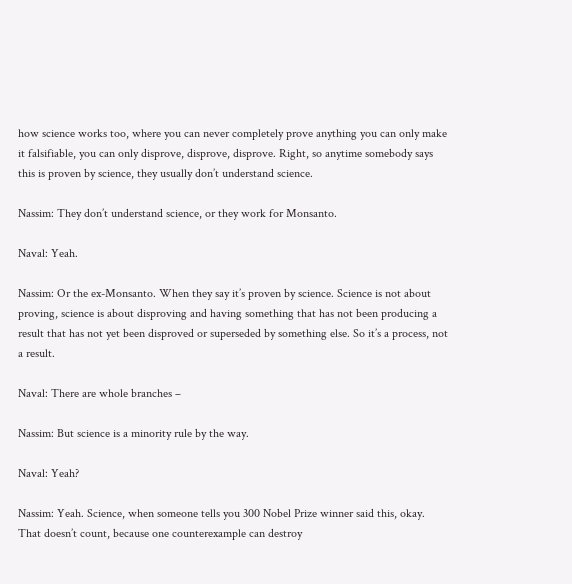how science works too, where you can never completely prove anything you can only make it falsifiable, you can only disprove, disprove, disprove. Right, so anytime somebody says this is proven by science, they usually don’t understand science.

Nassim: They don’t understand science, or they work for Monsanto.

Naval: Yeah.

Nassim: Or the ex-Monsanto. When they say it’s proven by science. Science is not about proving, science is about disproving and having something that has not been producing a result that has not yet been disproved or superseded by something else. So it’s a process, not a result.

Naval: There are whole branches –

Nassim: But science is a minority rule by the way.

Naval: Yeah?

Nassim: Yeah. Science, when someone tells you 300 Nobel Prize winner said this, okay. That doesn’t count, because one counterexample can destroy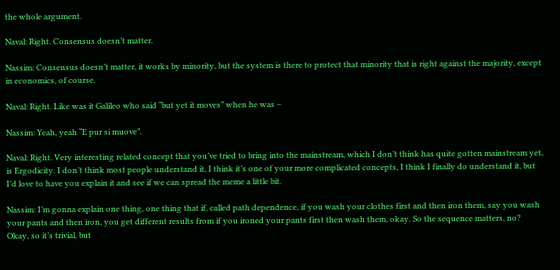the whole argument.

Naval: Right. Consensus doesn’t matter.

Nassim: Consensus doesn’t matter, it works by minority, but the system is there to protect that minority that is right against the majority, except in economics, of course.

Naval: Right. Like was it Galileo who said “but yet it moves” when he was –

Nassim: Yeah, yeah “E pur si muove”.

Naval: Right. Very interesting related concept that you’ve tried to bring into the mainstream, which I don’t think has quite gotten mainstream yet, is Ergodicity. I don’t think most people understand it, I think it’s one of your more complicated concepts, I think I finally do understand it, but I’d love to have you explain it and see if we can spread the meme a little bit.

Nassim: I’m gonna explain one thing, one thing that if, called path dependence, if you wash your clothes first and then iron them, say you wash your pants and then iron, you get different results from if you ironed your pants first then wash them, okay. So the sequence matters, no? Okay, so it’s trivial, but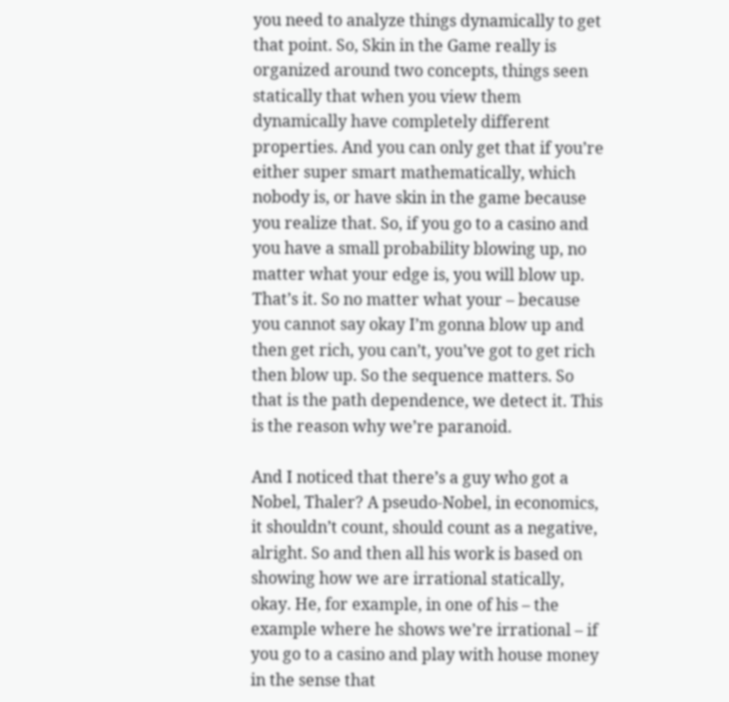you need to analyze things dynamically to get that point. So, Skin in the Game really is organized around two concepts, things seen statically that when you view them dynamically have completely different properties. And you can only get that if you’re either super smart mathematically, which nobody is, or have skin in the game because you realize that. So, if you go to a casino and you have a small probability blowing up, no matter what your edge is, you will blow up. That’s it. So no matter what your – because you cannot say okay I’m gonna blow up and then get rich, you can’t, you’ve got to get rich then blow up. So the sequence matters. So that is the path dependence, we detect it. This is the reason why we’re paranoid.

And I noticed that there’s a guy who got a Nobel, Thaler? A pseudo-Nobel, in economics, it shouldn’t count, should count as a negative, alright. So and then all his work is based on showing how we are irrational statically, okay. He, for example, in one of his – the example where he shows we’re irrational – if you go to a casino and play with house money in the sense that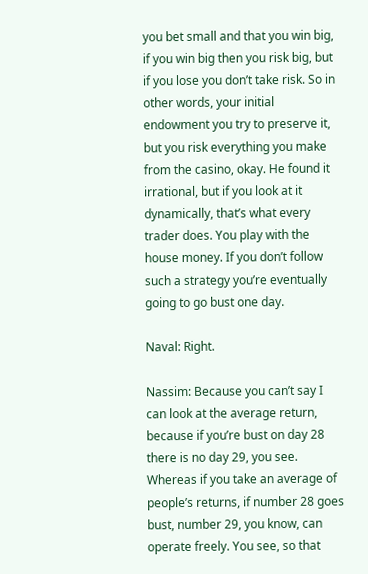you bet small and that you win big, if you win big then you risk big, but if you lose you don’t take risk. So in other words, your initial endowment you try to preserve it, but you risk everything you make from the casino, okay. He found it irrational, but if you look at it dynamically, that’s what every trader does. You play with the house money. If you don’t follow such a strategy you’re eventually going to go bust one day.

Naval: Right.

Nassim: Because you can’t say I can look at the average return, because if you’re bust on day 28 there is no day 29, you see. Whereas if you take an average of people’s returns, if number 28 goes bust, number 29, you know, can operate freely. You see, so that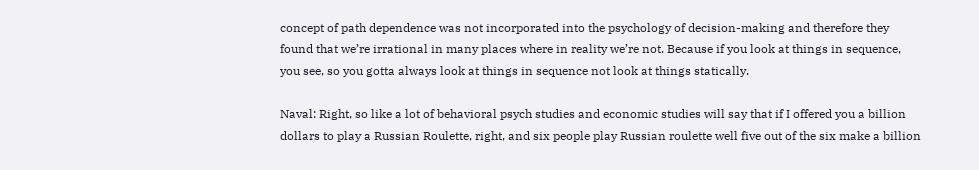concept of path dependence was not incorporated into the psychology of decision-making and therefore they found that we’re irrational in many places where in reality we’re not. Because if you look at things in sequence, you see, so you gotta always look at things in sequence not look at things statically.

Naval: Right, so like a lot of behavioral psych studies and economic studies will say that if I offered you a billion dollars to play a Russian Roulette, right, and six people play Russian roulette well five out of the six make a billion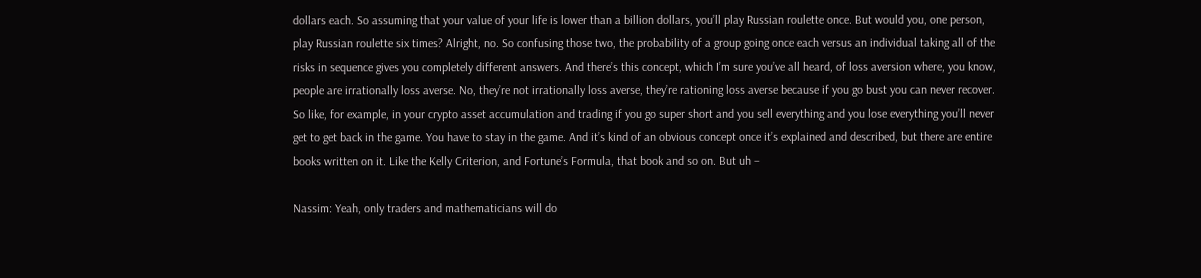dollars each. So assuming that your value of your life is lower than a billion dollars, you’ll play Russian roulette once. But would you, one person, play Russian roulette six times? Alright, no. So confusing those two, the probability of a group going once each versus an individual taking all of the risks in sequence gives you completely different answers. And there’s this concept, which I’m sure you’ve all heard, of loss aversion where, you know, people are irrationally loss averse. No, they’re not irrationally loss averse, they’re rationing loss averse because if you go bust you can never recover. So like, for example, in your crypto asset accumulation and trading if you go super short and you sell everything and you lose everything you’ll never get to get back in the game. You have to stay in the game. And it’s kind of an obvious concept once it’s explained and described, but there are entire books written on it. Like the Kelly Criterion, and Fortune’s Formula, that book and so on. But uh –

Nassim: Yeah, only traders and mathematicians will do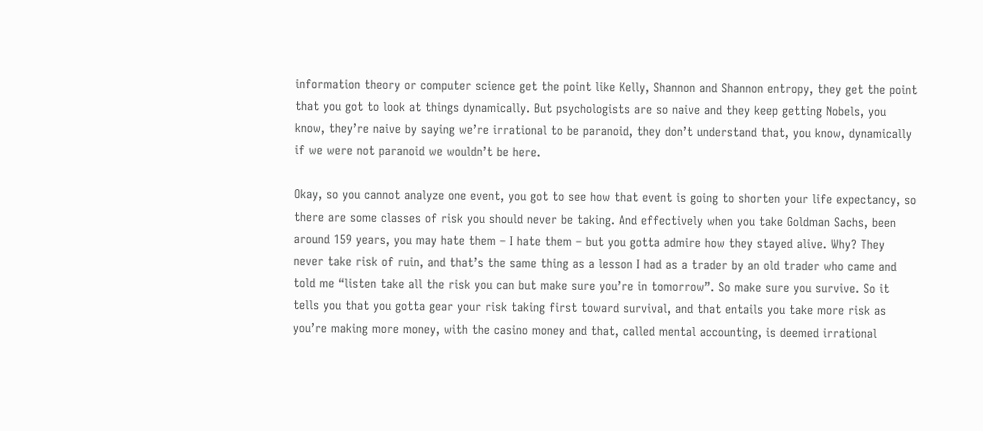information theory or computer science get the point like Kelly, Shannon and Shannon entropy, they get the point that you got to look at things dynamically. But psychologists are so naive and they keep getting Nobels, you know, they’re naive by saying we’re irrational to be paranoid, they don’t understand that, you know, dynamically if we were not paranoid we wouldn’t be here.

Okay, so you cannot analyze one event, you got to see how that event is going to shorten your life expectancy, so there are some classes of risk you should never be taking. And effectively when you take Goldman Sachs, been around 159 years, you may hate them – I hate them – but you gotta admire how they stayed alive. Why? They never take risk of ruin, and that’s the same thing as a lesson I had as a trader by an old trader who came and told me “listen take all the risk you can but make sure you’re in tomorrow”. So make sure you survive. So it tells you that you gotta gear your risk taking first toward survival, and that entails you take more risk as you’re making more money, with the casino money and that, called mental accounting, is deemed irrational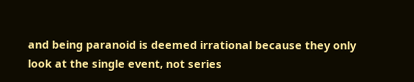and being paranoid is deemed irrational because they only look at the single event, not series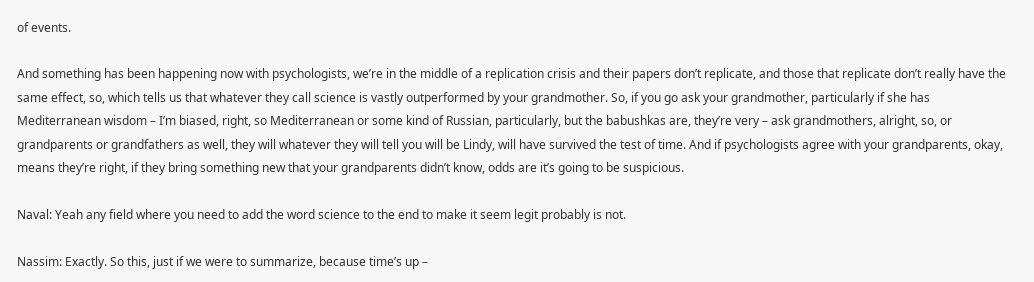of events.

And something has been happening now with psychologists, we’re in the middle of a replication crisis and their papers don’t replicate, and those that replicate don’t really have the same effect, so, which tells us that whatever they call science is vastly outperformed by your grandmother. So, if you go ask your grandmother, particularly if she has Mediterranean wisdom – I’m biased, right, so Mediterranean or some kind of Russian, particularly, but the babushkas are, they’re very – ask grandmothers, alright, so, or grandparents or grandfathers as well, they will whatever they will tell you will be Lindy, will have survived the test of time. And if psychologists agree with your grandparents, okay, means they’re right, if they bring something new that your grandparents didn’t know, odds are it’s going to be suspicious.

Naval: Yeah any field where you need to add the word science to the end to make it seem legit probably is not.

Nassim: Exactly. So this, just if we were to summarize, because time’s up –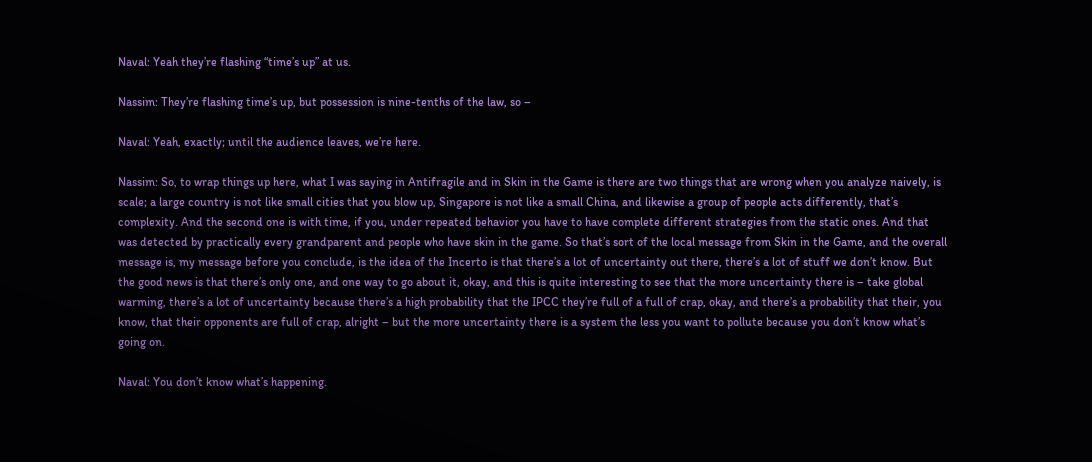Naval: Yeah they’re flashing “time’s up” at us.

Nassim: They’re flashing time’s up, but possession is nine-tenths of the law, so –

Naval: Yeah, exactly; until the audience leaves, we’re here.

Nassim: So, to wrap things up here, what I was saying in Antifragile and in Skin in the Game is there are two things that are wrong when you analyze naively, is scale; a large country is not like small cities that you blow up, Singapore is not like a small China, and likewise a group of people acts differently, that’s complexity. And the second one is with time, if you, under repeated behavior you have to have complete different strategies from the static ones. And that was detected by practically every grandparent and people who have skin in the game. So that’s sort of the local message from Skin in the Game, and the overall message is, my message before you conclude, is the idea of the Incerto is that there’s a lot of uncertainty out there, there’s a lot of stuff we don’t know. But the good news is that there’s only one, and one way to go about it, okay, and this is quite interesting to see that the more uncertainty there is – take global warming, there’s a lot of uncertainty because there’s a high probability that the IPCC they’re full of a full of crap, okay, and there’s a probability that their, you know, that their opponents are full of crap, alright – but the more uncertainty there is a system the less you want to pollute because you don’t know what’s going on.

Naval: You don’t know what’s happening.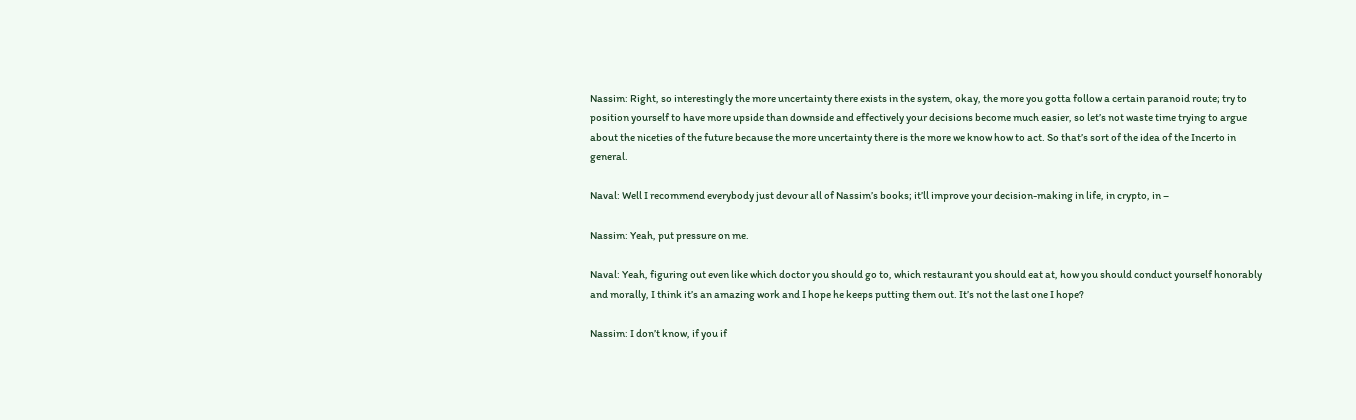Nassim: Right, so interestingly the more uncertainty there exists in the system, okay, the more you gotta follow a certain paranoid route; try to position yourself to have more upside than downside and effectively your decisions become much easier, so let’s not waste time trying to argue about the niceties of the future because the more uncertainty there is the more we know how to act. So that’s sort of the idea of the Incerto in general.

Naval: Well I recommend everybody just devour all of Nassim’s books; it’ll improve your decision-making in life, in crypto, in –

Nassim: Yeah, put pressure on me.

Naval: Yeah, figuring out even like which doctor you should go to, which restaurant you should eat at, how you should conduct yourself honorably and morally, I think it’s an amazing work and I hope he keeps putting them out. It’s not the last one I hope?

Nassim: I don’t know, if you if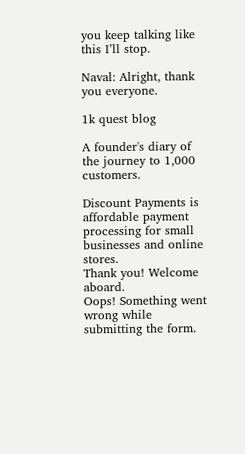you keep talking like this I’ll stop.

Naval: Alright, thank you everyone.

1k quest blog

A founder's diary of the journey to 1,000 customers.

Discount Payments is affordable payment processing for small businesses and online stores.
Thank you! Welcome aboard.
Oops! Something went wrong while submitting the form.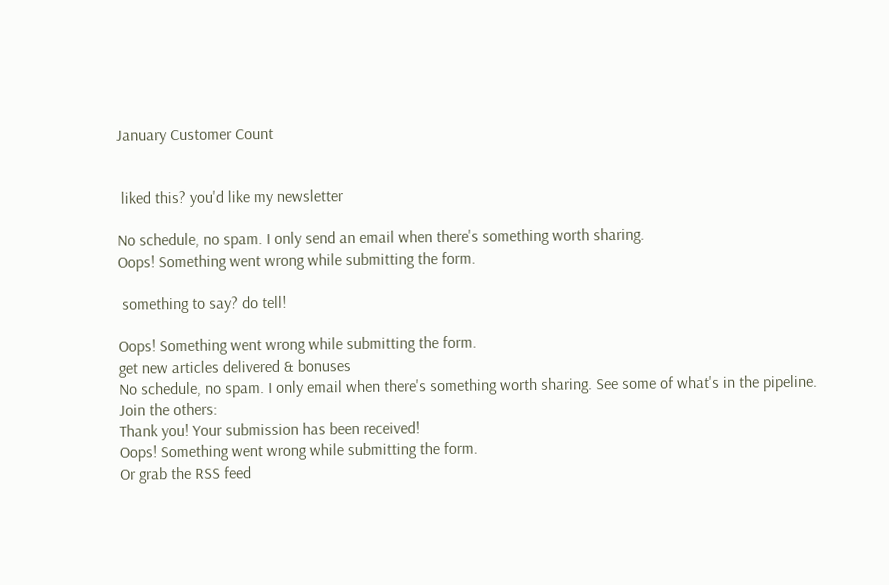January Customer Count


 liked this? you'd like my newsletter

No schedule, no spam. I only send an email when there's something worth sharing.
Oops! Something went wrong while submitting the form.

 something to say? do tell!

Oops! Something went wrong while submitting the form.
get new articles delivered & bonuses
No schedule, no spam. I only email when there's something worth sharing. See some of what's in the pipeline.
Join the others:
Thank you! Your submission has been received!
Oops! Something went wrong while submitting the form.
Or grab the RSS feed